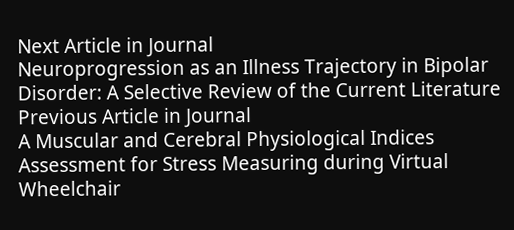Next Article in Journal
Neuroprogression as an Illness Trajectory in Bipolar Disorder: A Selective Review of the Current Literature
Previous Article in Journal
A Muscular and Cerebral Physiological Indices Assessment for Stress Measuring during Virtual Wheelchair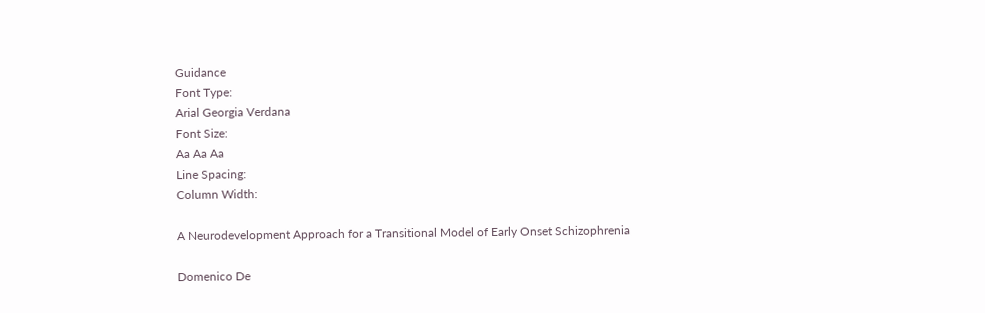Guidance
Font Type:
Arial Georgia Verdana
Font Size:
Aa Aa Aa
Line Spacing:
Column Width:

A Neurodevelopment Approach for a Transitional Model of Early Onset Schizophrenia

Domenico De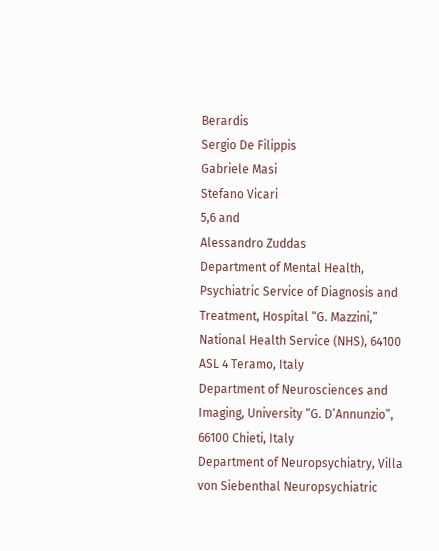Berardis
Sergio De Filippis
Gabriele Masi
Stefano Vicari
5,6 and
Alessandro Zuddas
Department of Mental Health, Psychiatric Service of Diagnosis and Treatment, Hospital “G. Mazzini,” National Health Service (NHS), 64100 ASL 4 Teramo, Italy
Department of Neurosciences and Imaging, University “G. D’Annunzio”, 66100 Chieti, Italy
Department of Neuropsychiatry, Villa von Siebenthal Neuropsychiatric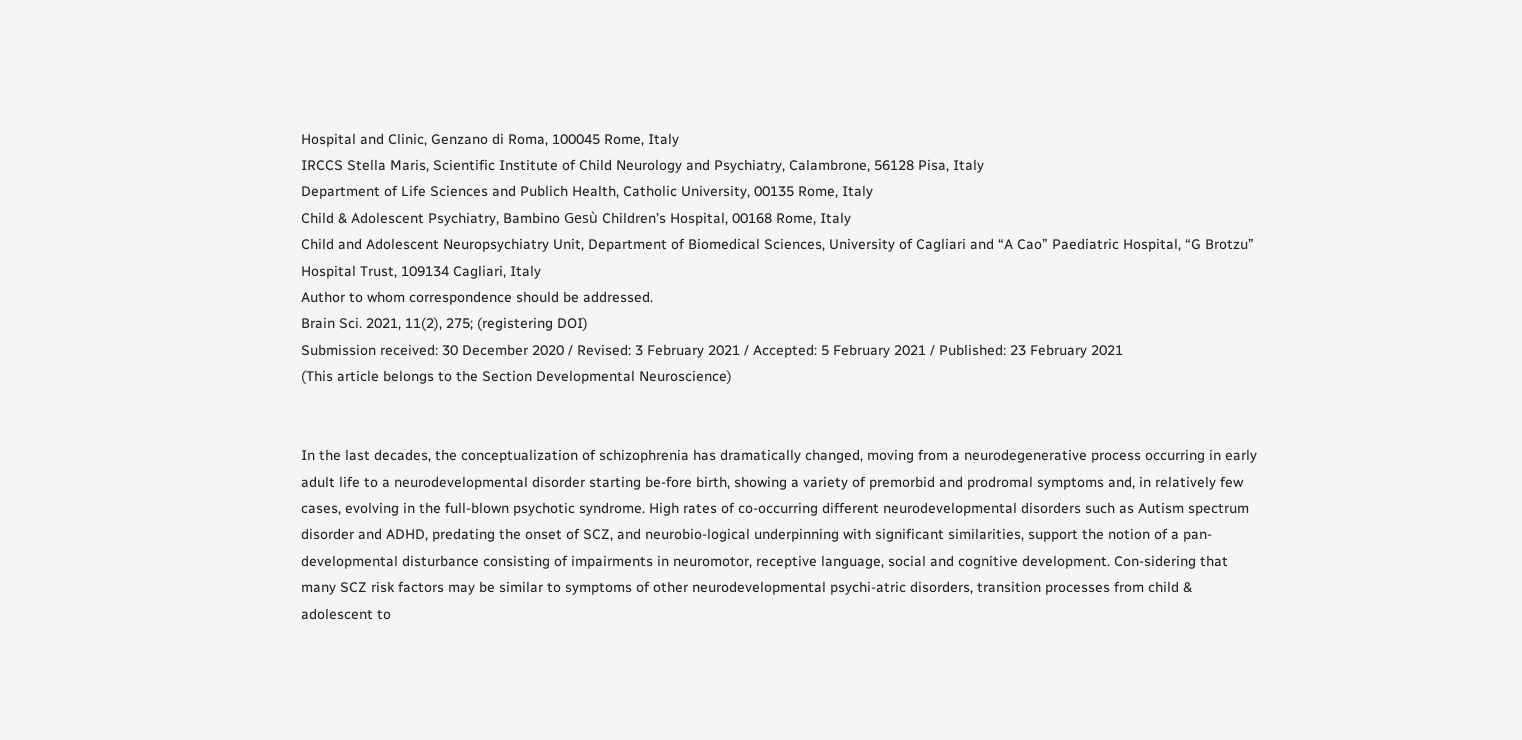Hospital and Clinic, Genzano di Roma, 100045 Rome, Italy
IRCCS Stella Maris, Scientific Institute of Child Neurology and Psychiatry, Calambrone, 56128 Pisa, Italy
Department of Life Sciences and Publich Health, Catholic University, 00135 Rome, Italy
Child & Adolescent Psychiatry, Bambino Gesù Children’s Hospital, 00168 Rome, Italy
Child and Adolescent Neuropsychiatry Unit, Department of Biomedical Sciences, University of Cagliari and “A Cao” Paediatric Hospital, “G Brotzu” Hospital Trust, 109134 Cagliari, Italy
Author to whom correspondence should be addressed.
Brain Sci. 2021, 11(2), 275; (registering DOI)
Submission received: 30 December 2020 / Revised: 3 February 2021 / Accepted: 5 February 2021 / Published: 23 February 2021
(This article belongs to the Section Developmental Neuroscience)


In the last decades, the conceptualization of schizophrenia has dramatically changed, moving from a neurodegenerative process occurring in early adult life to a neurodevelopmental disorder starting be-fore birth, showing a variety of premorbid and prodromal symptoms and, in relatively few cases, evolving in the full-blown psychotic syndrome. High rates of co-occurring different neurodevelopmental disorders such as Autism spectrum disorder and ADHD, predating the onset of SCZ, and neurobio-logical underpinning with significant similarities, support the notion of a pan-developmental disturbance consisting of impairments in neuromotor, receptive language, social and cognitive development. Con-sidering that many SCZ risk factors may be similar to symptoms of other neurodevelopmental psychi-atric disorders, transition processes from child & adolescent to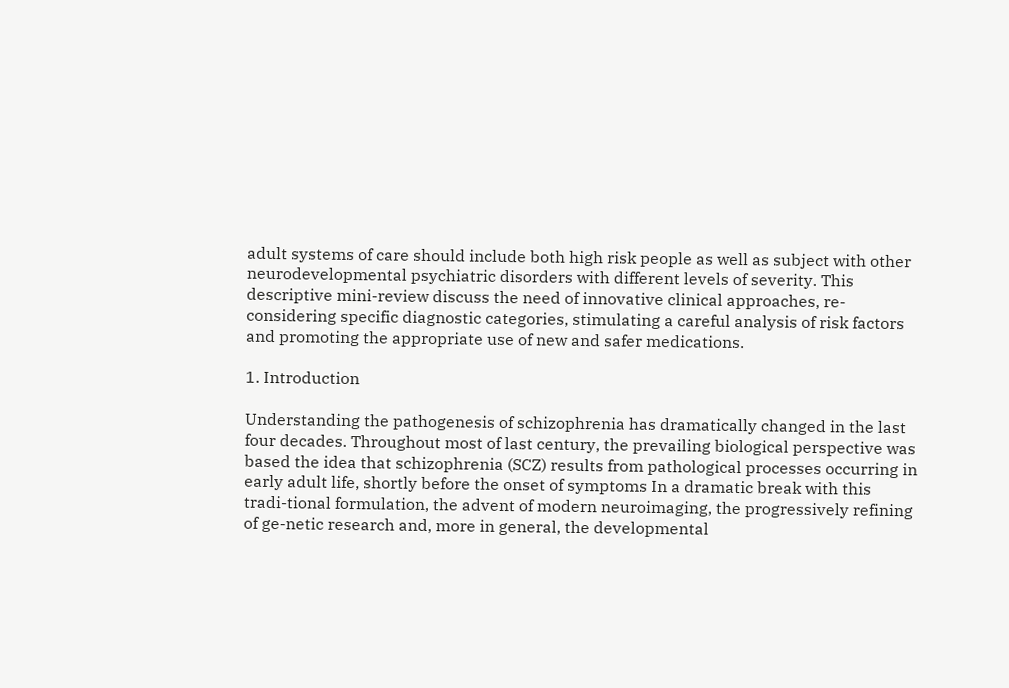adult systems of care should include both high risk people as well as subject with other neurodevelopmental psychiatric disorders with different levels of severity. This descriptive mini-review discuss the need of innovative clinical approaches, re-considering specific diagnostic categories, stimulating a careful analysis of risk factors and promoting the appropriate use of new and safer medications.

1. Introduction

Understanding the pathogenesis of schizophrenia has dramatically changed in the last four decades. Throughout most of last century, the prevailing biological perspective was based the idea that schizophrenia (SCZ) results from pathological processes occurring in early adult life, shortly before the onset of symptoms In a dramatic break with this tradi-tional formulation, the advent of modern neuroimaging, the progressively refining of ge-netic research and, more in general, the developmental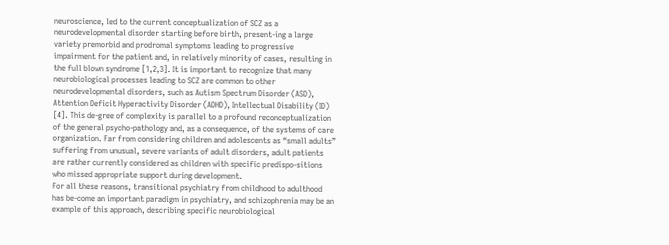neuroscience, led to the current conceptualization of SCZ as a neurodevelopmental disorder starting before birth, present-ing a large variety premorbid and prodromal symptoms leading to progressive impairment for the patient and, in relatively minority of cases, resulting in the full blown syndrome [1,2,3]. It is important to recognize that many neurobiological processes leading to SCZ are common to other neurodevelopmental disorders, such as Autism Spectrum Disorder (ASD), Attention Deficit Hyperactivity Disorder (ADHD), Intellectual Disability (ID) [4]. This de-gree of complexity is parallel to a profound reconceptualization of the general psycho-pathology and, as a consequence, of the systems of care organization. Far from considering children and adolescents as “small adults” suffering from unusual, severe variants of adult disorders, adult patients are rather currently considered as children with specific predispo-sitions who missed appropriate support during development.
For all these reasons, transitional psychiatry from childhood to adulthood has be-come an important paradigm in psychiatry, and schizophrenia may be an example of this approach, describing specific neurobiological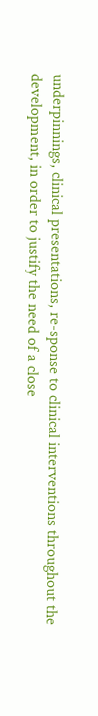underpinnings, clinical presentations, re-sponse to clinical interventions throughout the development, in order to justify the need of a close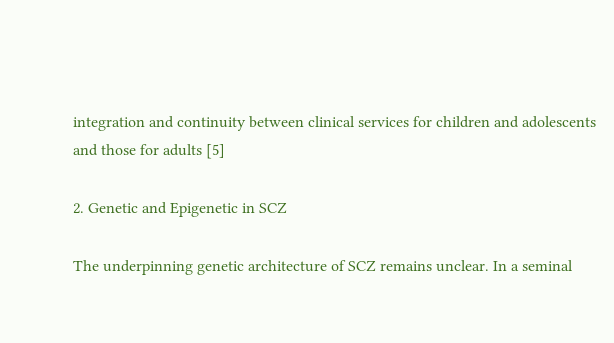integration and continuity between clinical services for children and adolescents and those for adults [5]

2. Genetic and Epigenetic in SCZ

The underpinning genetic architecture of SCZ remains unclear. In a seminal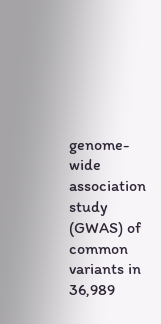genome-wide association study (GWAS) of common variants in 36,989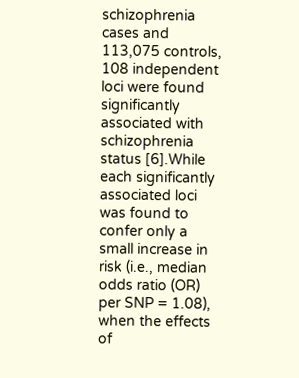schizophrenia cases and 113,075 controls, 108 independent loci were found significantly associated with schizophrenia status [6].While each significantly associated loci was found to confer only a small increase in risk (i.e., median odds ratio (OR) per SNP = 1.08), when the effects of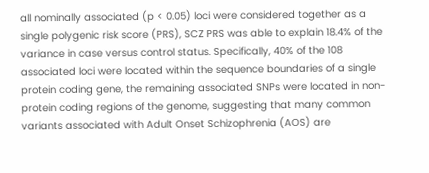all nominally associated (p < 0.05) loci were considered together as a single polygenic risk score (PRS), SCZ PRS was able to explain 18.4% of the variance in case versus control status. Specifically, 40% of the 108 associated loci were located within the sequence boundaries of a single protein coding gene, the remaining associated SNPs were located in non-protein coding regions of the genome, suggesting that many common variants associated with Adult Onset Schizophrenia (AOS) are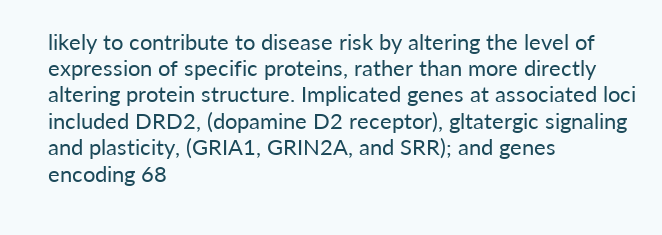likely to contribute to disease risk by altering the level of expression of specific proteins, rather than more directly altering protein structure. Implicated genes at associated loci included DRD2, (dopamine D2 receptor), gltatergic signaling and plasticity, (GRIA1, GRIN2A, and SRR); and genes encoding 68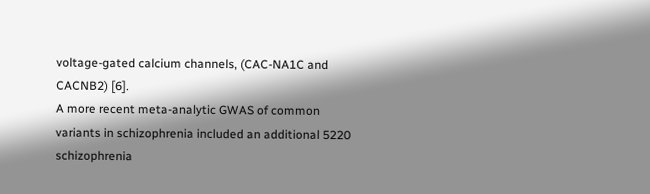voltage-gated calcium channels, (CAC-NA1C and CACNB2) [6].
A more recent meta-analytic GWAS of common variants in schizophrenia included an additional 5220 schizophrenia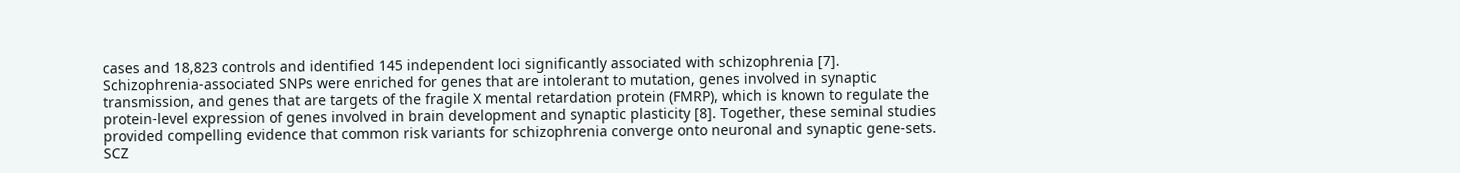cases and 18,823 controls and identified 145 independent loci significantly associated with schizophrenia [7]. Schizophrenia-associated SNPs were enriched for genes that are intolerant to mutation, genes involved in synaptic transmission, and genes that are targets of the fragile X mental retardation protein (FMRP), which is known to regulate the protein-level expression of genes involved in brain development and synaptic plasticity [8]. Together, these seminal studies provided compelling evidence that common risk variants for schizophrenia converge onto neuronal and synaptic gene-sets. SCZ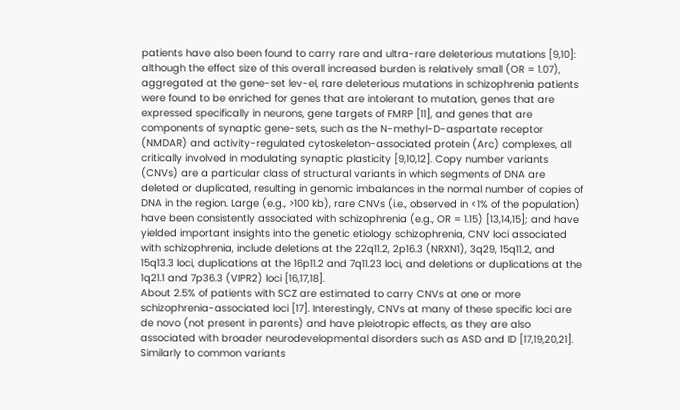patients have also been found to carry rare and ultra-rare deleterious mutations [9,10]: although the effect size of this overall increased burden is relatively small (OR = 1.07), aggregated at the gene-set lev-el, rare deleterious mutations in schizophrenia patients were found to be enriched for genes that are intolerant to mutation, genes that are expressed specifically in neurons, gene targets of FMRP [11], and genes that are components of synaptic gene-sets, such as the N-methyl-D-aspartate receptor (NMDAR) and activity-regulated cytoskeleton-associated protein (Arc) complexes, all critically involved in modulating synaptic plasticity [9,10,12]. Copy number variants (CNVs) are a particular class of structural variants in which segments of DNA are deleted or duplicated, resulting in genomic imbalances in the normal number of copies of DNA in the region. Large (e.g., >100 kb), rare CNVs (i.e., observed in <1% of the population) have been consistently associated with schizophrenia (e.g., OR = 1.15) [13,14,15]; and have yielded important insights into the genetic etiology schizophrenia, CNV loci associated with schizophrenia, include deletions at the 22q11.2, 2p16.3 (NRXN1), 3q29, 15q11.2, and 15q13.3 loci, duplications at the 16p11.2 and 7q11.23 loci, and deletions or duplications at the 1q21.1 and 7p36.3 (VIPR2) loci [16,17,18].
About 2.5% of patients with SCZ are estimated to carry CNVs at one or more schizophrenia-associated loci [17]. Interestingly, CNVs at many of these specific loci are de novo (not present in parents) and have pleiotropic effects, as they are also associated with broader neurodevelopmental disorders such as ASD and ID [17,19,20,21]. Similarly to common variants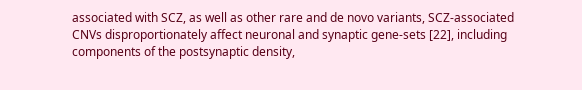associated with SCZ, as well as other rare and de novo variants, SCZ-associated CNVs disproportionately affect neuronal and synaptic gene-sets [22], including components of the postsynaptic density,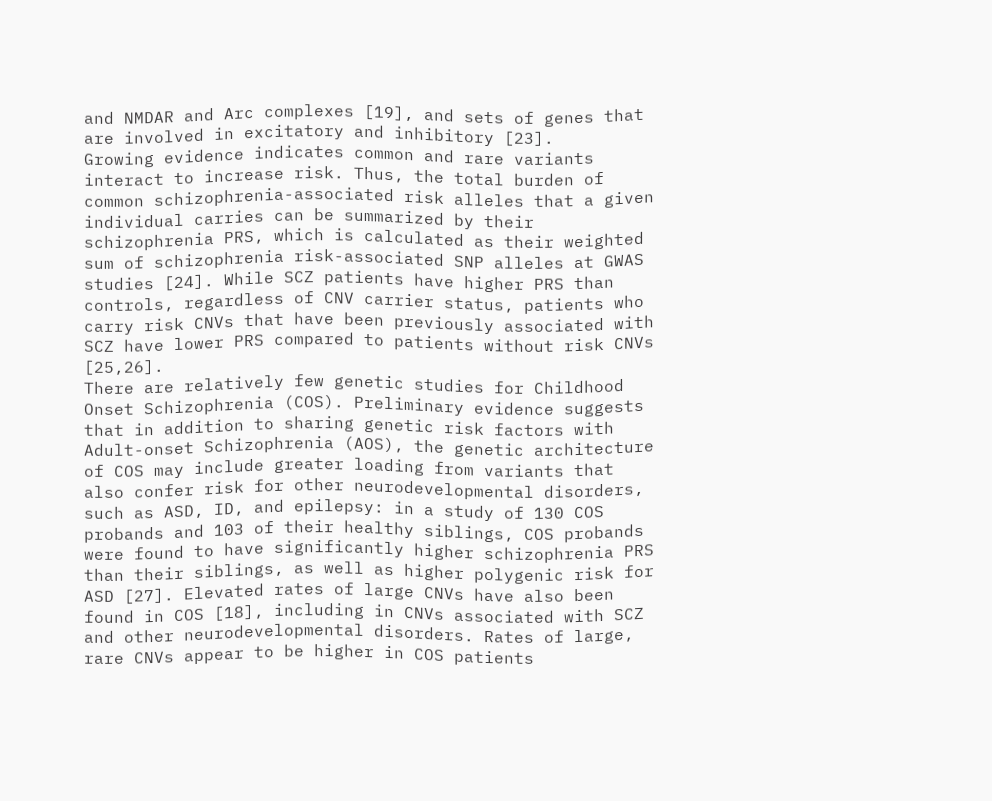and NMDAR and Arc complexes [19], and sets of genes that are involved in excitatory and inhibitory [23].
Growing evidence indicates common and rare variants interact to increase risk. Thus, the total burden of common schizophrenia-associated risk alleles that a given individual carries can be summarized by their schizophrenia PRS, which is calculated as their weighted sum of schizophrenia risk-associated SNP alleles at GWAS studies [24]. While SCZ patients have higher PRS than controls, regardless of CNV carrier status, patients who carry risk CNVs that have been previously associated with SCZ have lower PRS compared to patients without risk CNVs [25,26].
There are relatively few genetic studies for Childhood Onset Schizophrenia (COS). Preliminary evidence suggests that in addition to sharing genetic risk factors with Adult-onset Schizophrenia (AOS), the genetic architecture of COS may include greater loading from variants that also confer risk for other neurodevelopmental disorders, such as ASD, ID, and epilepsy: in a study of 130 COS probands and 103 of their healthy siblings, COS probands were found to have significantly higher schizophrenia PRS than their siblings, as well as higher polygenic risk for ASD [27]. Elevated rates of large CNVs have also been found in COS [18], including in CNVs associated with SCZ and other neurodevelopmental disorders. Rates of large, rare CNVs appear to be higher in COS patients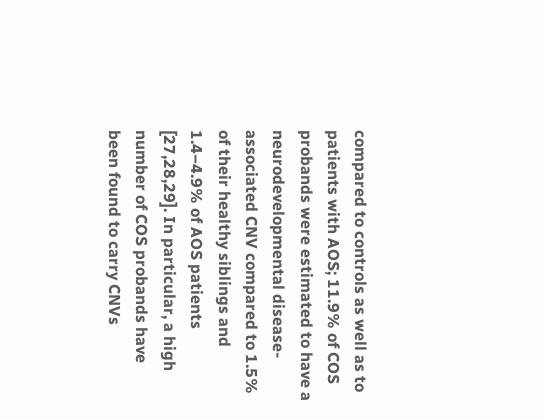compared to controls as well as to patients with AOS; 11.9% of COS probands were estimated to have a neurodevelopmental disease-associated CNV compared to 1.5% of their healthy siblings and 1.4–4.9% of AOS patients [27,28,29]. In particular, a high number of COS probands have been found to carry CNVs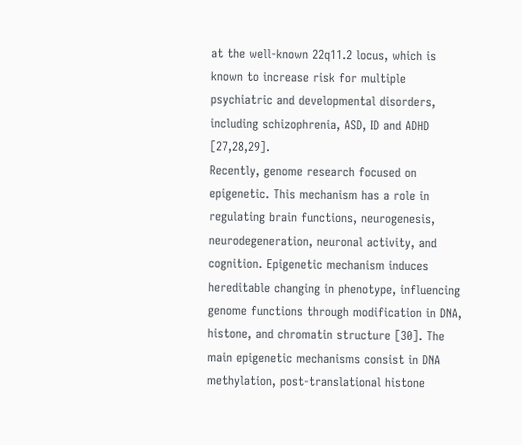at the well-known 22q11.2 locus, which is known to increase risk for multiple psychiatric and developmental disorders, including schizophrenia, ASD, ID and ADHD [27,28,29].
Recently, genome research focused on epigenetic. This mechanism has a role in regulating brain functions, neurogenesis, neurodegeneration, neuronal activity, and cognition. Epigenetic mechanism induces hereditable changing in phenotype, influencing genome functions through modification in DNA, histone, and chromatin structure [30]. The main epigenetic mechanisms consist in DNA methylation, post-translational histone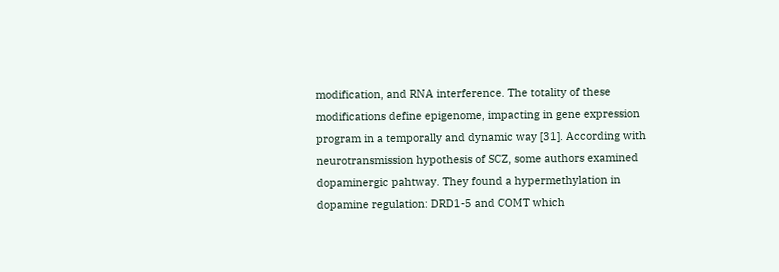modification, and RNA interference. The totality of these modifications define epigenome, impacting in gene expression program in a temporally and dynamic way [31]. According with neurotransmission hypothesis of SCZ, some authors examined dopaminergic pahtway. They found a hypermethylation in dopamine regulation: DRD1-5 and COMT which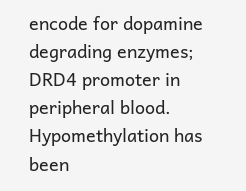encode for dopamine degrading enzymes; DRD4 promoter in peripheral blood. Hypomethylation has been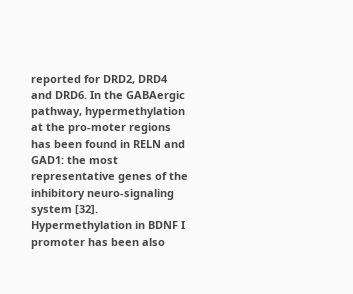reported for DRD2, DRD4 and DRD6. In the GABAergic pathway, hypermethylation at the pro-moter regions has been found in RELN and GAD1: the most representative genes of the inhibitory neuro-signaling system [32]. Hypermethylation in BDNF I promoter has been also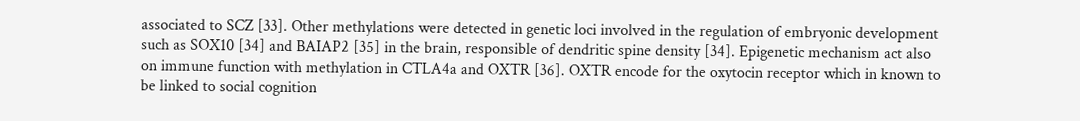associated to SCZ [33]. Other methylations were detected in genetic loci involved in the regulation of embryonic development such as SOX10 [34] and BAIAP2 [35] in the brain, responsible of dendritic spine density [34]. Epigenetic mechanism act also on immune function with methylation in CTLA4a and OXTR [36]. OXTR encode for the oxytocin receptor which in known to be linked to social cognition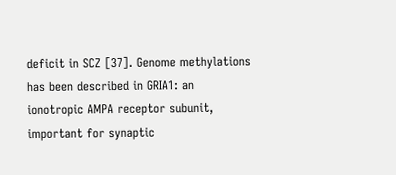deficit in SCZ [37]. Genome methylations has been described in GRIA1: an ionotropic AMPA receptor subunit, important for synaptic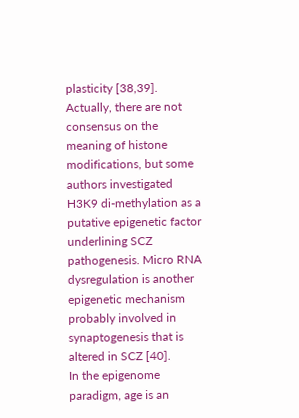plasticity [38,39]. Actually, there are not consensus on the meaning of histone modifications, but some authors investigated H3K9 di-methylation as a putative epigenetic factor underlining SCZ pathogenesis. Micro RNA dysregulation is another epigenetic mechanism probably involved in synaptogenesis that is altered in SCZ [40].
In the epigenome paradigm, age is an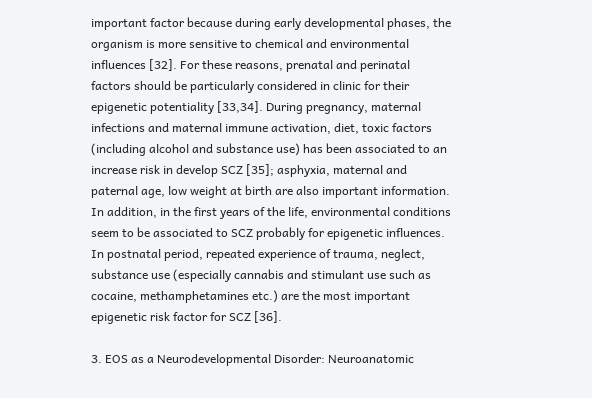important factor because during early developmental phases, the organism is more sensitive to chemical and environmental influences [32]. For these reasons, prenatal and perinatal factors should be particularly considered in clinic for their epigenetic potentiality [33,34]. During pregnancy, maternal infections and maternal immune activation, diet, toxic factors (including alcohol and substance use) has been associated to an increase risk in develop SCZ [35]; asphyxia, maternal and paternal age, low weight at birth are also important information. In addition, in the first years of the life, environmental conditions seem to be associated to SCZ probably for epigenetic influences. In postnatal period, repeated experience of trauma, neglect, substance use (especially cannabis and stimulant use such as cocaine, methamphetamines etc.) are the most important epigenetic risk factor for SCZ [36].

3. EOS as a Neurodevelopmental Disorder: Neuroanatomic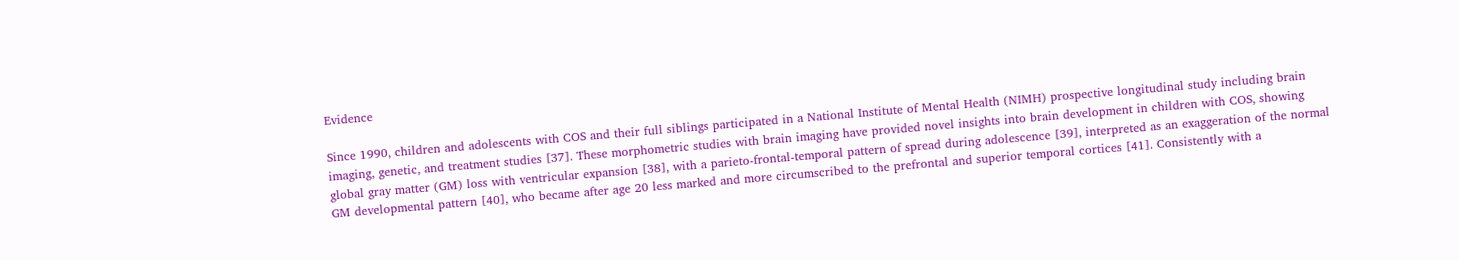Evidence

Since 1990, children and adolescents with COS and their full siblings participated in a National Institute of Mental Health (NIMH) prospective longitudinal study including brain imaging, genetic, and treatment studies [37]. These morphometric studies with brain imaging have provided novel insights into brain development in children with COS, showing global gray matter (GM) loss with ventricular expansion [38], with a parieto-frontal-temporal pattern of spread during adolescence [39], interpreted as an exaggeration of the normal GM developmental pattern [40], who became after age 20 less marked and more circumscribed to the prefrontal and superior temporal cortices [41]. Consistently with a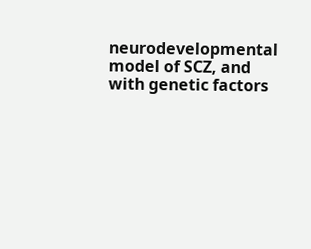neurodevelopmental model of SCZ, and with genetic factors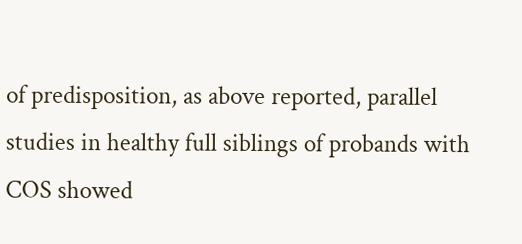of predisposition, as above reported, parallel studies in healthy full siblings of probands with COS showed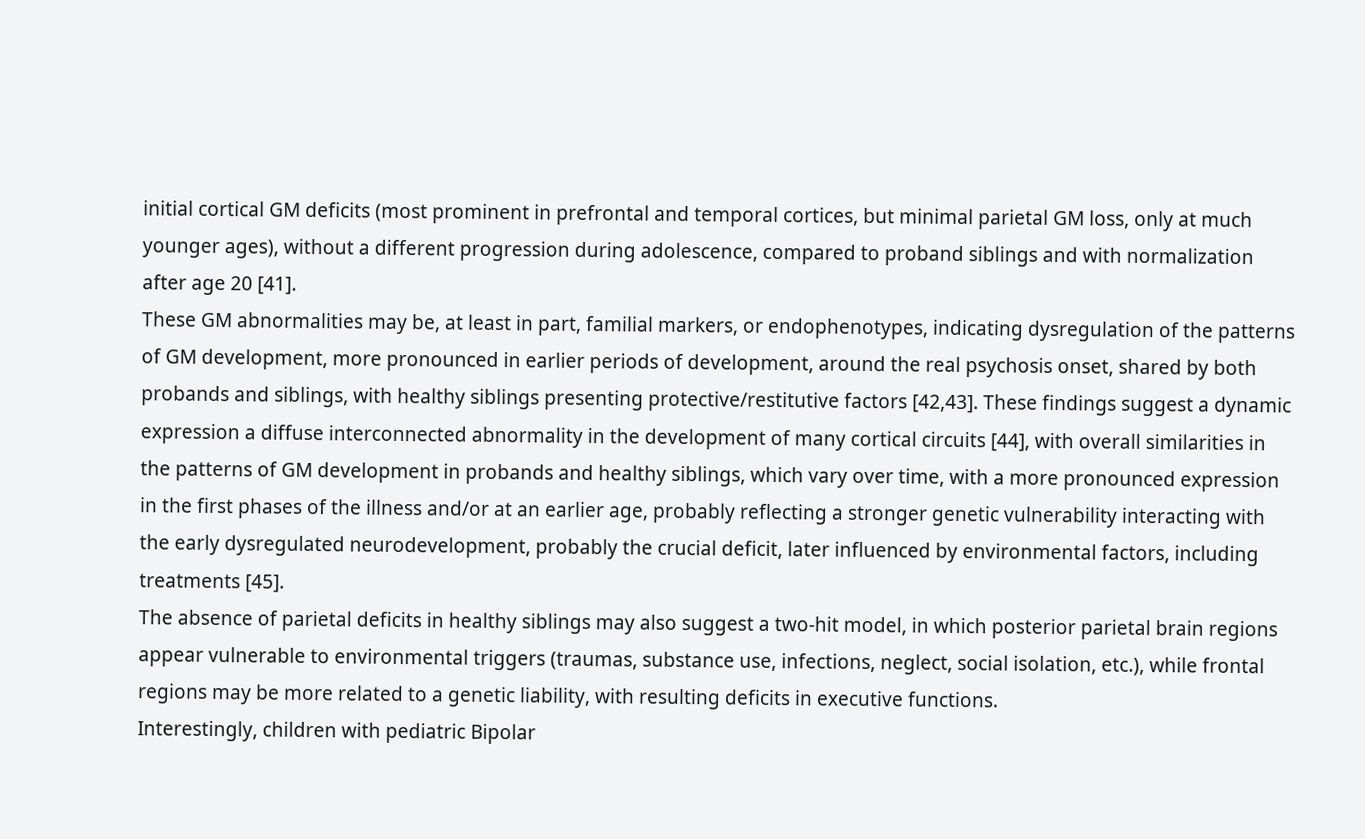initial cortical GM deficits (most prominent in prefrontal and temporal cortices, but minimal parietal GM loss, only at much younger ages), without a different progression during adolescence, compared to proband siblings and with normalization after age 20 [41].
These GM abnormalities may be, at least in part, familial markers, or endophenotypes, indicating dysregulation of the patterns of GM development, more pronounced in earlier periods of development, around the real psychosis onset, shared by both probands and siblings, with healthy siblings presenting protective/restitutive factors [42,43]. These findings suggest a dynamic expression a diffuse interconnected abnormality in the development of many cortical circuits [44], with overall similarities in the patterns of GM development in probands and healthy siblings, which vary over time, with a more pronounced expression in the first phases of the illness and/or at an earlier age, probably reflecting a stronger genetic vulnerability interacting with the early dysregulated neurodevelopment, probably the crucial deficit, later influenced by environmental factors, including treatments [45].
The absence of parietal deficits in healthy siblings may also suggest a two-hit model, in which posterior parietal brain regions appear vulnerable to environmental triggers (traumas, substance use, infections, neglect, social isolation, etc.), while frontal regions may be more related to a genetic liability, with resulting deficits in executive functions.
Interestingly, children with pediatric Bipolar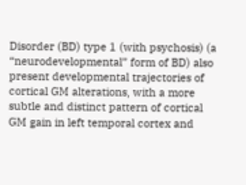Disorder (BD) type 1 (with psychosis) (a “neurodevelopmental” form of BD) also present developmental trajectories of cortical GM alterations, with a more subtle and distinct pattern of cortical GM gain in left temporal cortex and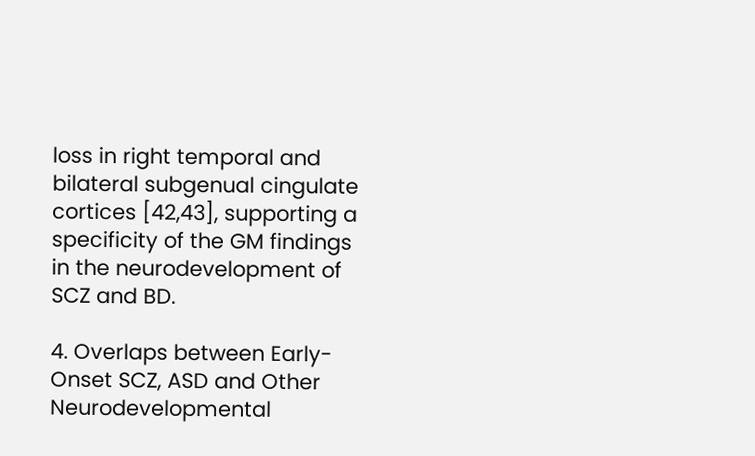loss in right temporal and bilateral subgenual cingulate cortices [42,43], supporting a specificity of the GM findings in the neurodevelopment of SCZ and BD.

4. Overlaps between Early-Onset SCZ, ASD and Other Neurodevelopmental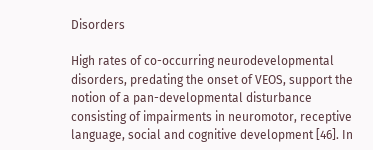Disorders

High rates of co-occurring neurodevelopmental disorders, predating the onset of VEOS, support the notion of a pan-developmental disturbance consisting of impairments in neuromotor, receptive language, social and cognitive development [46]. In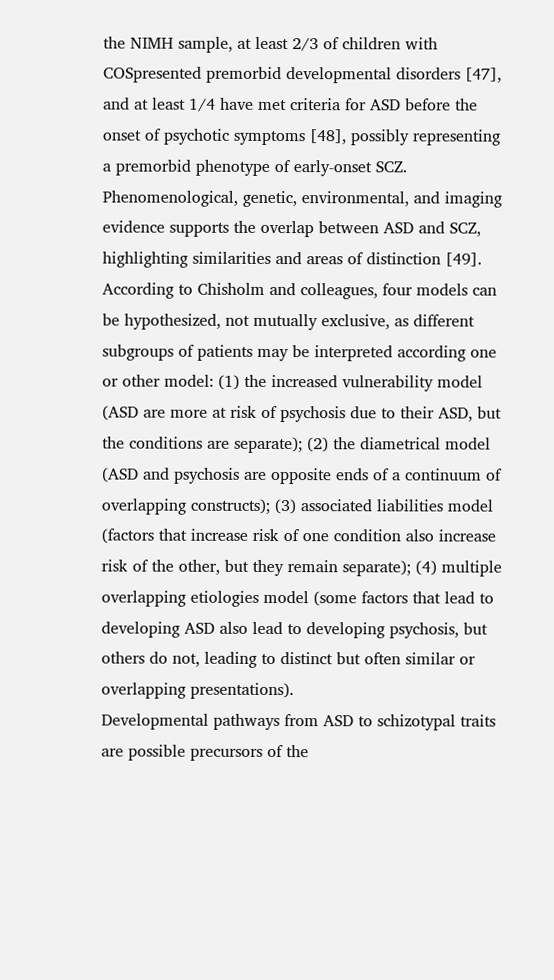the NIMH sample, at least 2/3 of children with COSpresented premorbid developmental disorders [47], and at least 1/4 have met criteria for ASD before the onset of psychotic symptoms [48], possibly representing a premorbid phenotype of early-onset SCZ.
Phenomenological, genetic, environmental, and imaging evidence supports the overlap between ASD and SCZ, highlighting similarities and areas of distinction [49]. According to Chisholm and colleagues, four models can be hypothesized, not mutually exclusive, as different subgroups of patients may be interpreted according one or other model: (1) the increased vulnerability model (ASD are more at risk of psychosis due to their ASD, but the conditions are separate); (2) the diametrical model (ASD and psychosis are opposite ends of a continuum of overlapping constructs); (3) associated liabilities model (factors that increase risk of one condition also increase risk of the other, but they remain separate); (4) multiple overlapping etiologies model (some factors that lead to developing ASD also lead to developing psychosis, but others do not, leading to distinct but often similar or overlapping presentations).
Developmental pathways from ASD to schizotypal traits are possible precursors of the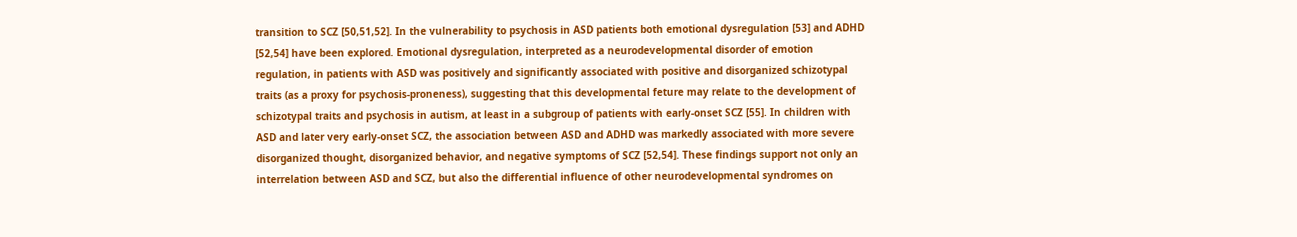transition to SCZ [50,51,52]. In the vulnerability to psychosis in ASD patients both emotional dysregulation [53] and ADHD [52,54] have been explored. Emotional dysregulation, interpreted as a neurodevelopmental disorder of emotion regulation, in patients with ASD was positively and significantly associated with positive and disorganized schizotypal traits (as a proxy for psychosis-proneness), suggesting that this developmental feture may relate to the development of schizotypal traits and psychosis in autism, at least in a subgroup of patients with early-onset SCZ [55]. In children with ASD and later very early-onset SCZ, the association between ASD and ADHD was markedly associated with more severe disorganized thought, disorganized behavior, and negative symptoms of SCZ [52,54]. These findings support not only an interrelation between ASD and SCZ, but also the differential influence of other neurodevelopmental syndromes on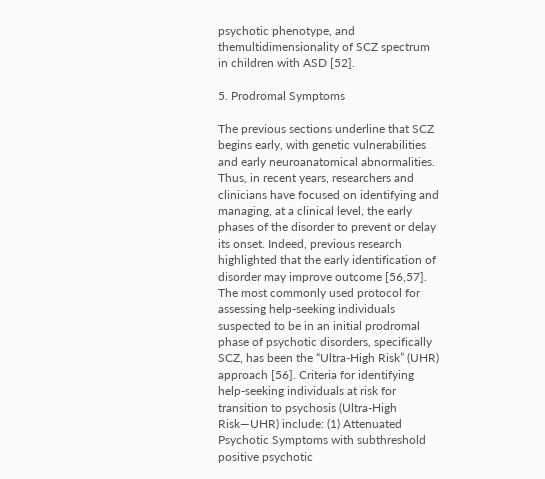psychotic phenotype, and themultidimensionality of SCZ spectrum in children with ASD [52].

5. Prodromal Symptoms

The previous sections underline that SCZ begins early, with genetic vulnerabilities and early neuroanatomical abnormalities. Thus, in recent years, researchers and clinicians have focused on identifying and managing, at a clinical level, the early phases of the disorder to prevent or delay its onset. Indeed, previous research highlighted that the early identification of disorder may improve outcome [56,57].
The most commonly used protocol for assessing help-seeking individuals suspected to be in an initial prodromal phase of psychotic disorders, specifically SCZ, has been the “Ultra-High Risk” (UHR) approach [56]. Criteria for identifying help-seeking individuals at risk for transition to psychosis (Ultra-High Risk—UHR) include: (1) Attenuated Psychotic Symptoms with subthreshold positive psychotic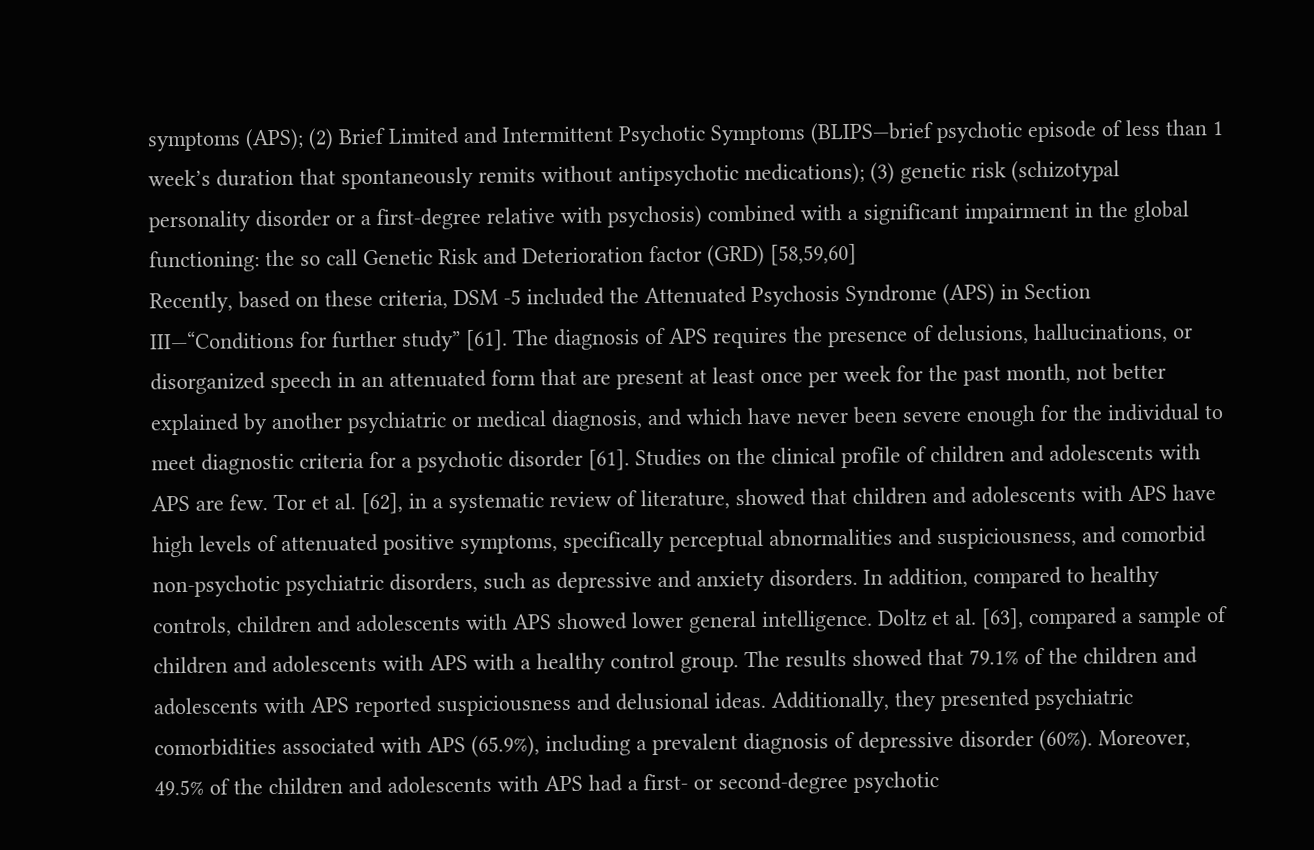symptoms (APS); (2) Brief Limited and Intermittent Psychotic Symptoms (BLIPS—brief psychotic episode of less than 1 week’s duration that spontaneously remits without antipsychotic medications); (3) genetic risk (schizotypal personality disorder or a first-degree relative with psychosis) combined with a significant impairment in the global functioning: the so call Genetic Risk and Deterioration factor (GRD) [58,59,60]
Recently, based on these criteria, DSM -5 included the Attenuated Psychosis Syndrome (APS) in Section III—“Conditions for further study” [61]. The diagnosis of APS requires the presence of delusions, hallucinations, or disorganized speech in an attenuated form that are present at least once per week for the past month, not better explained by another psychiatric or medical diagnosis, and which have never been severe enough for the individual to meet diagnostic criteria for a psychotic disorder [61]. Studies on the clinical profile of children and adolescents with APS are few. Tor et al. [62], in a systematic review of literature, showed that children and adolescents with APS have high levels of attenuated positive symptoms, specifically perceptual abnormalities and suspiciousness, and comorbid non-psychotic psychiatric disorders, such as depressive and anxiety disorders. In addition, compared to healthy controls, children and adolescents with APS showed lower general intelligence. Doltz et al. [63], compared a sample of children and adolescents with APS with a healthy control group. The results showed that 79.1% of the children and adolescents with APS reported suspiciousness and delusional ideas. Additionally, they presented psychiatric comorbidities associated with APS (65.9%), including a prevalent diagnosis of depressive disorder (60%). Moreover, 49.5% of the children and adolescents with APS had a first- or second-degree psychotic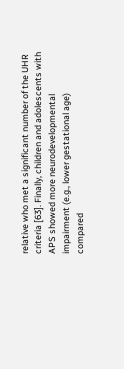relative who met a significant number of the UHR criteria [63]. Finally, children and adolescents with APS showed more neurodevelopmental impairment (e.g., lower gestational age) compared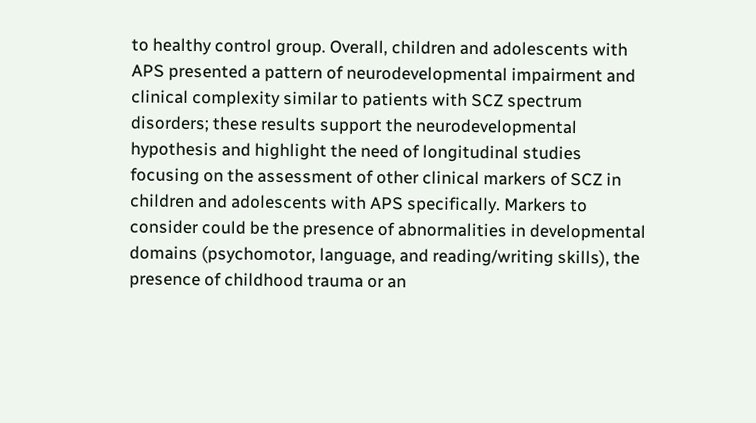to healthy control group. Overall, children and adolescents with APS presented a pattern of neurodevelopmental impairment and clinical complexity similar to patients with SCZ spectrum disorders; these results support the neurodevelopmental hypothesis and highlight the need of longitudinal studies focusing on the assessment of other clinical markers of SCZ in children and adolescents with APS specifically. Markers to consider could be the presence of abnormalities in developmental domains (psychomotor, language, and reading/writing skills), the presence of childhood trauma or an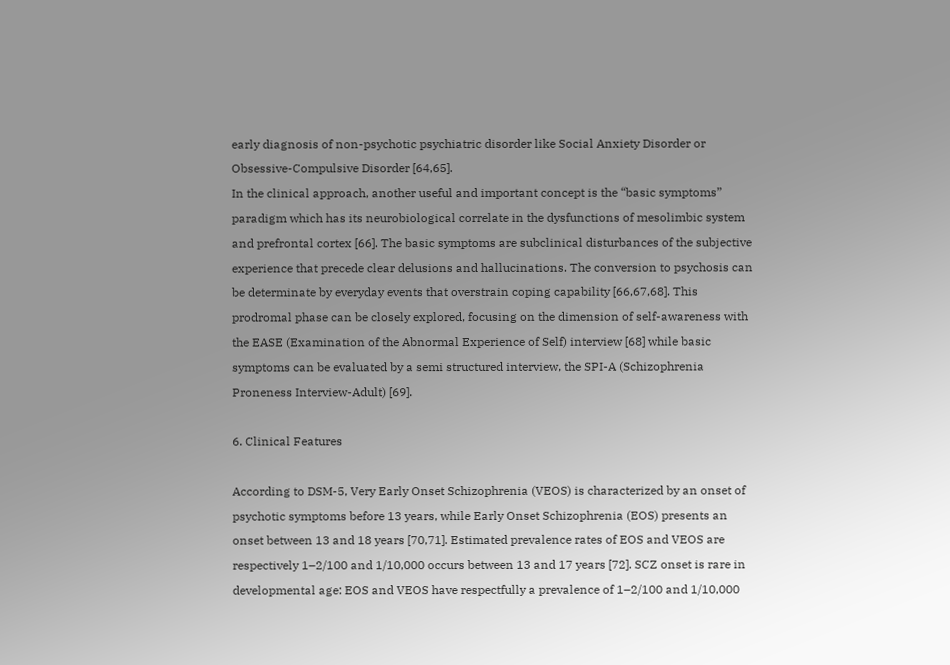early diagnosis of non-psychotic psychiatric disorder like Social Anxiety Disorder or Obsessive-Compulsive Disorder [64,65].
In the clinical approach, another useful and important concept is the “basic symptoms” paradigm which has its neurobiological correlate in the dysfunctions of mesolimbic system and prefrontal cortex [66]. The basic symptoms are subclinical disturbances of the subjective experience that precede clear delusions and hallucinations. The conversion to psychosis can be determinate by everyday events that overstrain coping capability [66,67,68]. This prodromal phase can be closely explored, focusing on the dimension of self-awareness with the EASE (Examination of the Abnormal Experience of Self) interview [68] while basic symptoms can be evaluated by a semi structured interview, the SPI-A (Schizophrenia Proneness Interview-Adult) [69].

6. Clinical Features

According to DSM-5, Very Early Onset Schizophrenia (VEOS) is characterized by an onset of psychotic symptoms before 13 years, while Early Onset Schizophrenia (EOS) presents an onset between 13 and 18 years [70,71]. Estimated prevalence rates of EOS and VEOS are respectively 1–2/100 and 1/10,000 occurs between 13 and 17 years [72]. SCZ onset is rare in developmental age: EOS and VEOS have respectfully a prevalence of 1–2/100 and 1/10,000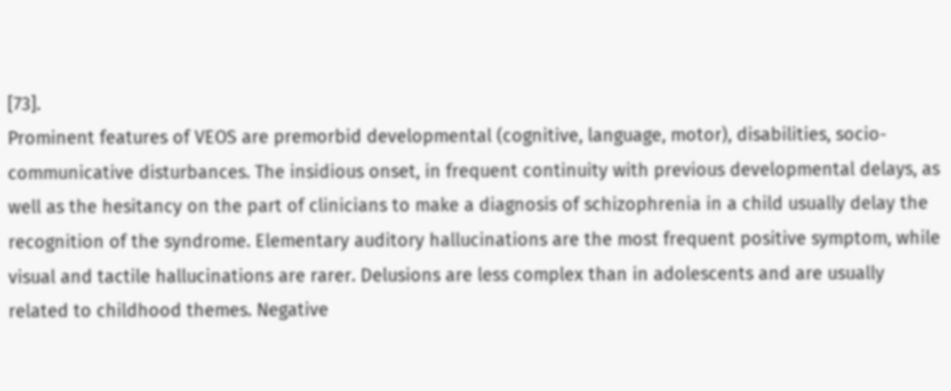[73].
Prominent features of VEOS are premorbid developmental (cognitive, language, motor), disabilities, socio-communicative disturbances. The insidious onset, in frequent continuity with previous developmental delays, as well as the hesitancy on the part of clinicians to make a diagnosis of schizophrenia in a child usually delay the recognition of the syndrome. Elementary auditory hallucinations are the most frequent positive symptom, while visual and tactile hallucinations are rarer. Delusions are less complex than in adolescents and are usually related to childhood themes. Negative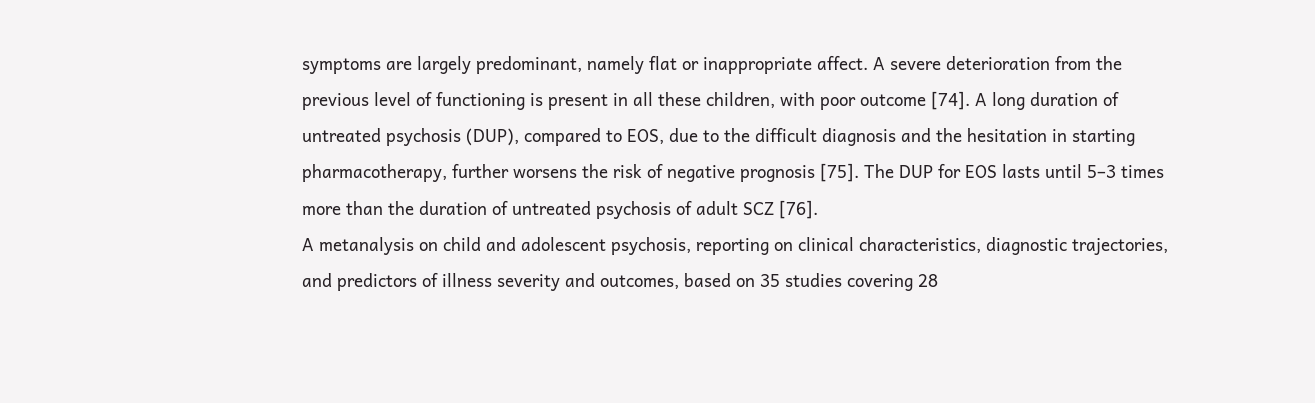symptoms are largely predominant, namely flat or inappropriate affect. A severe deterioration from the previous level of functioning is present in all these children, with poor outcome [74]. A long duration of untreated psychosis (DUP), compared to EOS, due to the difficult diagnosis and the hesitation in starting pharmacotherapy, further worsens the risk of negative prognosis [75]. The DUP for EOS lasts until 5–3 times more than the duration of untreated psychosis of adult SCZ [76].
A metanalysis on child and adolescent psychosis, reporting on clinical characteristics, diagnostic trajectories, and predictors of illness severity and outcomes, based on 35 studies covering 28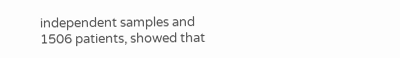independent samples and 1506 patients, showed that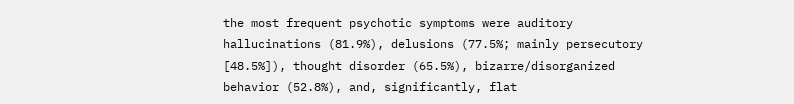the most frequent psychotic symptoms were auditory hallucinations (81.9%), delusions (77.5%; mainly persecutory [48.5%]), thought disorder (65.5%), bizarre/disorganized behavior (52.8%), and, significantly, flat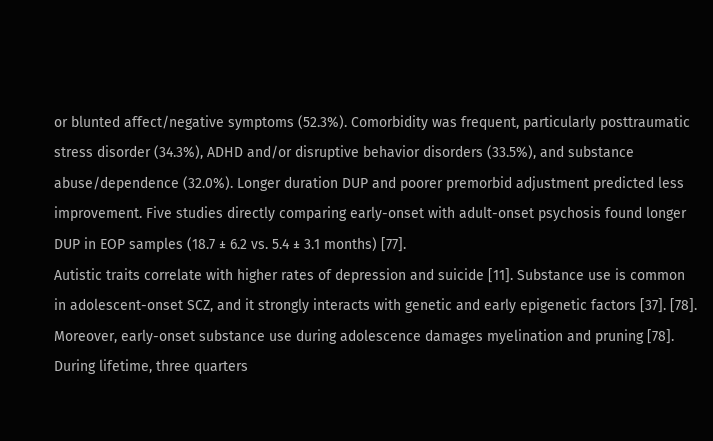or blunted affect/negative symptoms (52.3%). Comorbidity was frequent, particularly posttraumatic stress disorder (34.3%), ADHD and/or disruptive behavior disorders (33.5%), and substance abuse/dependence (32.0%). Longer duration DUP and poorer premorbid adjustment predicted less improvement. Five studies directly comparing early-onset with adult-onset psychosis found longer DUP in EOP samples (18.7 ± 6.2 vs. 5.4 ± 3.1 months) [77].
Autistic traits correlate with higher rates of depression and suicide [11]. Substance use is common in adolescent-onset SCZ, and it strongly interacts with genetic and early epigenetic factors [37]. [78]. Moreover, early-onset substance use during adolescence damages myelination and pruning [78]. During lifetime, three quarters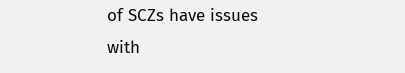of SCZs have issues with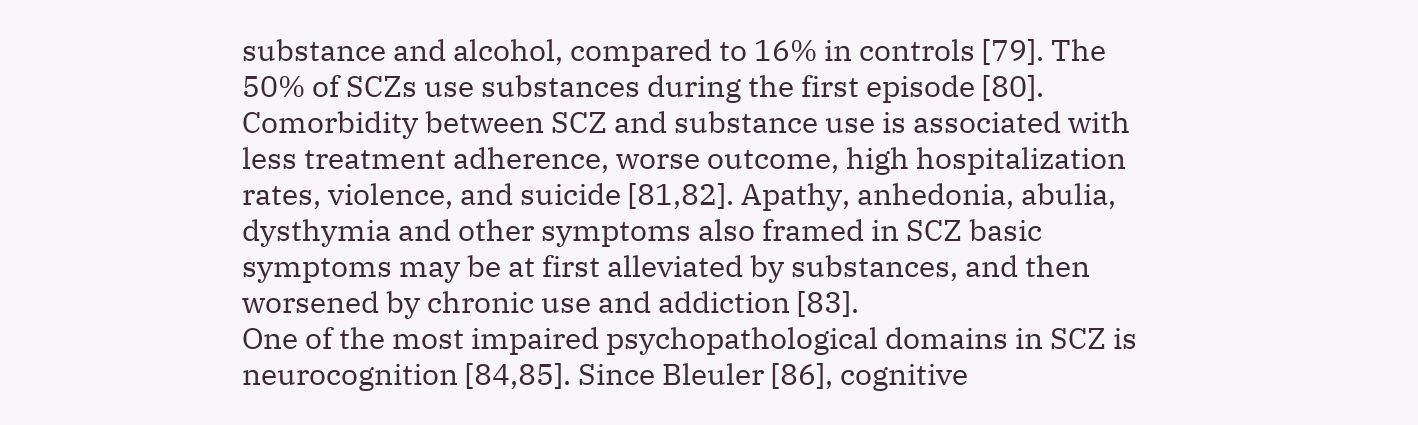substance and alcohol, compared to 16% in controls [79]. The 50% of SCZs use substances during the first episode [80]. Comorbidity between SCZ and substance use is associated with less treatment adherence, worse outcome, high hospitalization rates, violence, and suicide [81,82]. Apathy, anhedonia, abulia, dysthymia and other symptoms also framed in SCZ basic symptoms may be at first alleviated by substances, and then worsened by chronic use and addiction [83].
One of the most impaired psychopathological domains in SCZ is neurocognition [84,85]. Since Bleuler [86], cognitive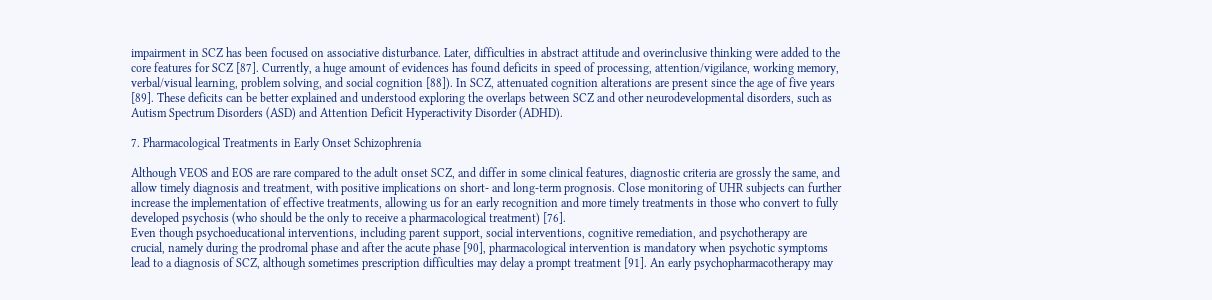impairment in SCZ has been focused on associative disturbance. Later, difficulties in abstract attitude and overinclusive thinking were added to the core features for SCZ [87]. Currently, a huge amount of evidences has found deficits in speed of processing, attention/vigilance, working memory, verbal/visual learning, problem solving, and social cognition [88]). In SCZ, attenuated cognition alterations are present since the age of five years [89]. These deficits can be better explained and understood exploring the overlaps between SCZ and other neurodevelopmental disorders, such as Autism Spectrum Disorders (ASD) and Attention Deficit Hyperactivity Disorder (ADHD).

7. Pharmacological Treatments in Early Onset Schizophrenia

Although VEOS and EOS are rare compared to the adult onset SCZ, and differ in some clinical features, diagnostic criteria are grossly the same, and allow timely diagnosis and treatment, with positive implications on short- and long-term prognosis. Close monitoring of UHR subjects can further increase the implementation of effective treatments, allowing us for an early recognition and more timely treatments in those who convert to fully developed psychosis (who should be the only to receive a pharmacological treatment) [76].
Even though psychoeducational interventions, including parent support, social interventions, cognitive remediation, and psychotherapy are crucial, namely during the prodromal phase and after the acute phase [90], pharmacological intervention is mandatory when psychotic symptoms lead to a diagnosis of SCZ, although sometimes prescription difficulties may delay a prompt treatment [91]. An early psychopharmacotherapy may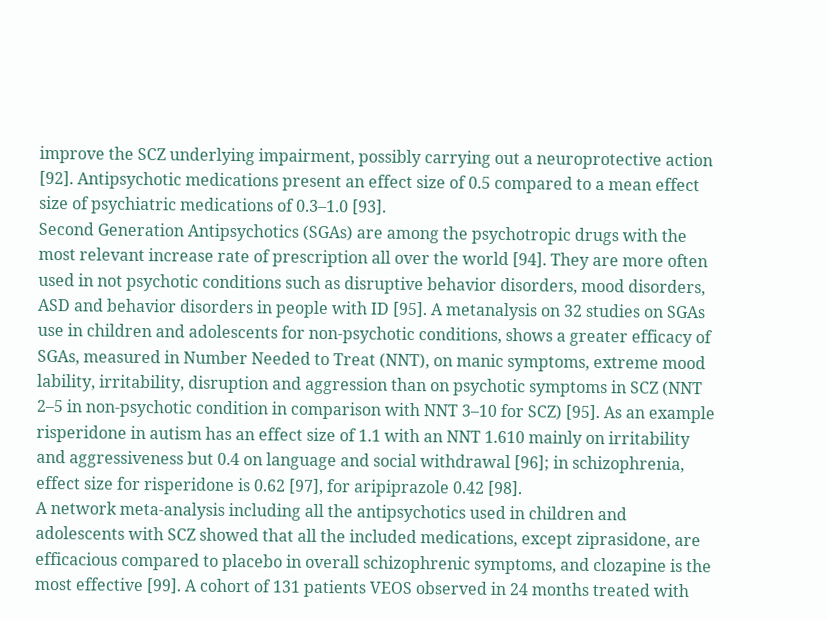improve the SCZ underlying impairment, possibly carrying out a neuroprotective action [92]. Antipsychotic medications present an effect size of 0.5 compared to a mean effect size of psychiatric medications of 0.3–1.0 [93].
Second Generation Antipsychotics (SGAs) are among the psychotropic drugs with the most relevant increase rate of prescription all over the world [94]. They are more often used in not psychotic conditions such as disruptive behavior disorders, mood disorders, ASD and behavior disorders in people with ID [95]. A metanalysis on 32 studies on SGAs use in children and adolescents for non-psychotic conditions, shows a greater efficacy of SGAs, measured in Number Needed to Treat (NNT), on manic symptoms, extreme mood lability, irritability, disruption and aggression than on psychotic symptoms in SCZ (NNT 2–5 in non-psychotic condition in comparison with NNT 3–10 for SCZ) [95]. As an example risperidone in autism has an effect size of 1.1 with an NNT 1.610 mainly on irritability and aggressiveness but 0.4 on language and social withdrawal [96]; in schizophrenia, effect size for risperidone is 0.62 [97], for aripiprazole 0.42 [98].
A network meta-analysis including all the antipsychotics used in children and adolescents with SCZ showed that all the included medications, except ziprasidone, are efficacious compared to placebo in overall schizophrenic symptoms, and clozapine is the most effective [99]. A cohort of 131 patients VEOS observed in 24 months treated with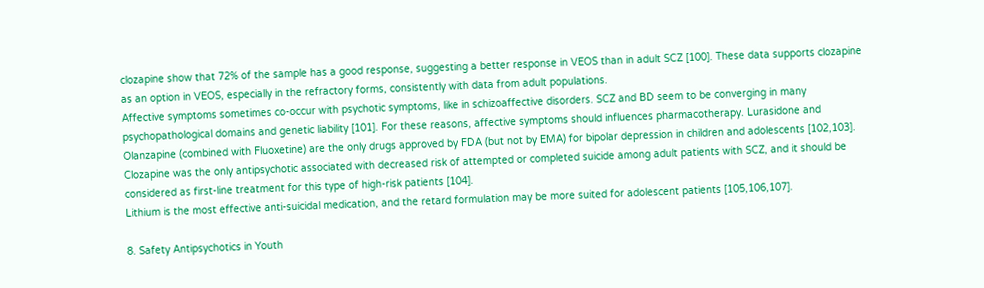clozapine show that 72% of the sample has a good response, suggesting a better response in VEOS than in adult SCZ [100]. These data supports clozapine as an option in VEOS, especially in the refractory forms, consistently with data from adult populations.
Affective symptoms sometimes co-occur with psychotic symptoms, like in schizoaffective disorders. SCZ and BD seem to be converging in many psychopathological domains and genetic liability [101]. For these reasons, affective symptoms should influences pharmacotherapy. Lurasidone and Olanzapine (combined with Fluoxetine) are the only drugs approved by FDA (but not by EMA) for bipolar depression in children and adolescents [102,103]. Clozapine was the only antipsychotic associated with decreased risk of attempted or completed suicide among adult patients with SCZ, and it should be considered as first-line treatment for this type of high-risk patients [104].
Lithium is the most effective anti-suicidal medication, and the retard formulation may be more suited for adolescent patients [105,106,107].

8. Safety Antipsychotics in Youth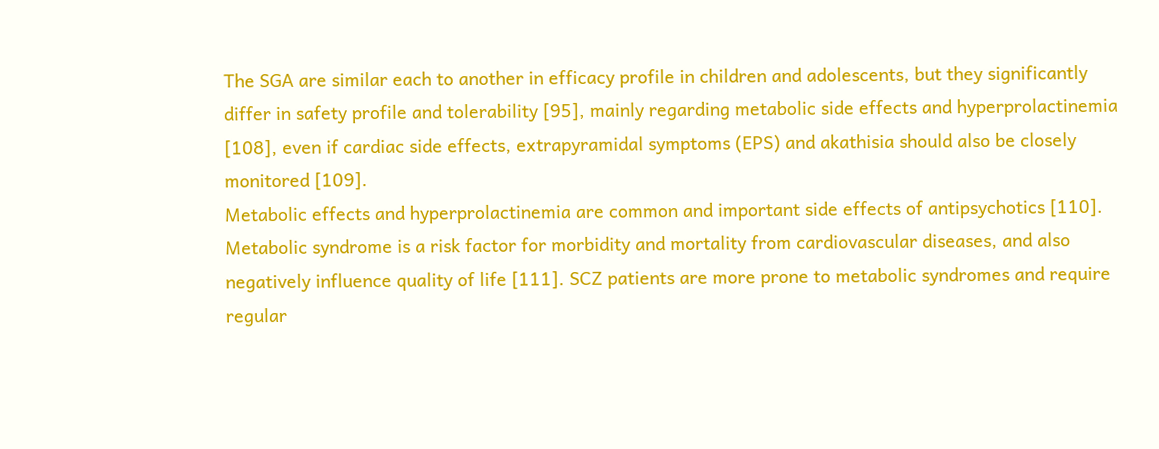The SGA are similar each to another in efficacy profile in children and adolescents, but they significantly differ in safety profile and tolerability [95], mainly regarding metabolic side effects and hyperprolactinemia [108], even if cardiac side effects, extrapyramidal symptoms (EPS) and akathisia should also be closely monitored [109].
Metabolic effects and hyperprolactinemia are common and important side effects of antipsychotics [110]. Metabolic syndrome is a risk factor for morbidity and mortality from cardiovascular diseases, and also negatively influence quality of life [111]. SCZ patients are more prone to metabolic syndromes and require regular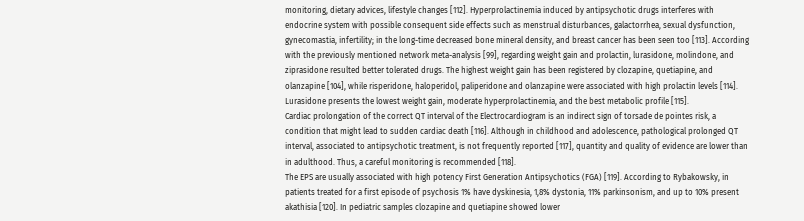monitoring, dietary advices, lifestyle changes [112]. Hyperprolactinemia induced by antipsychotic drugs interferes with endocrine system with possible consequent side effects such as menstrual disturbances, galactorrhea, sexual dysfunction, gynecomastia, infertility; in the long-time decreased bone mineral density, and breast cancer has been seen too [113]. According with the previously mentioned network meta-analysis [99], regarding weight gain and prolactin, lurasidone, molindone, and ziprasidone resulted better tolerated drugs. The highest weight gain has been registered by clozapine, quetiapine, and olanzapine [104], while risperidone, haloperidol, paliperidone and olanzapine were associated with high prolactin levels [114]. Lurasidone presents the lowest weight gain, moderate hyperprolactinemia, and the best metabolic profile [115].
Cardiac prolongation of the correct QT interval of the Electrocardiogram is an indirect sign of torsade de pointes risk, a condition that might lead to sudden cardiac death [116]. Although in childhood and adolescence, pathological prolonged QT interval, associated to antipsychotic treatment, is not frequently reported [117], quantity and quality of evidence are lower than in adulthood. Thus, a careful monitoring is recommended [118].
The EPS are usually associated with high potency First Generation Antipsychotics (FGA) [119]. According to Rybakowsky, in patients treated for a first episode of psychosis 1% have dyskinesia, 1,8% dystonia, 11% parkinsonism, and up to 10% present akathisia [120]. In pediatric samples clozapine and quetiapine showed lower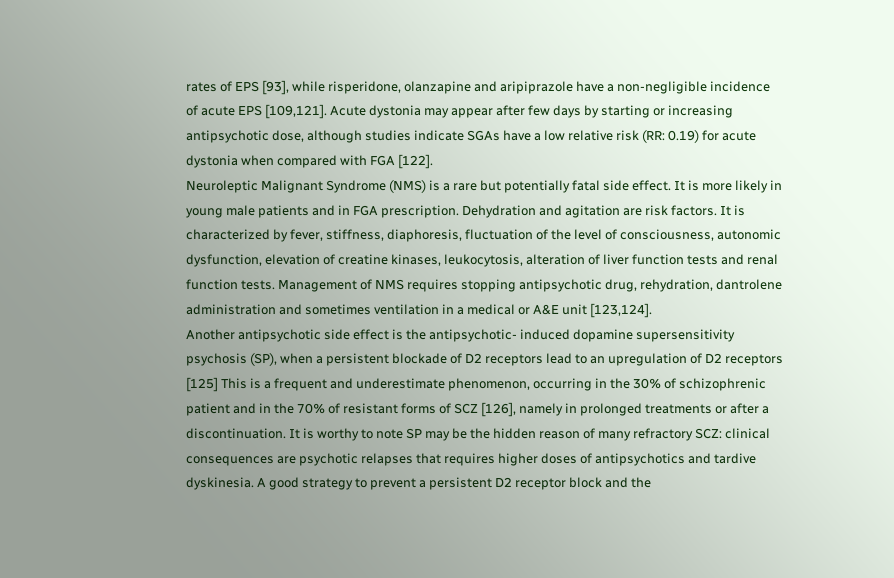rates of EPS [93], while risperidone, olanzapine and aripiprazole have a non-negligible incidence of acute EPS [109,121]. Acute dystonia may appear after few days by starting or increasing antipsychotic dose, although studies indicate SGAs have a low relative risk (RR: 0.19) for acute dystonia when compared with FGA [122].
Neuroleptic Malignant Syndrome (NMS) is a rare but potentially fatal side effect. It is more likely in young male patients and in FGA prescription. Dehydration and agitation are risk factors. It is characterized by fever, stiffness, diaphoresis, fluctuation of the level of consciousness, autonomic dysfunction, elevation of creatine kinases, leukocytosis, alteration of liver function tests and renal function tests. Management of NMS requires stopping antipsychotic drug, rehydration, dantrolene administration and sometimes ventilation in a medical or A&E unit [123,124].
Another antipsychotic side effect is the antipsychotic- induced dopamine supersensitivity psychosis (SP), when a persistent blockade of D2 receptors lead to an upregulation of D2 receptors [125] This is a frequent and underestimate phenomenon, occurring in the 30% of schizophrenic patient and in the 70% of resistant forms of SCZ [126], namely in prolonged treatments or after a discontinuation. It is worthy to note SP may be the hidden reason of many refractory SCZ: clinical consequences are psychotic relapses that requires higher doses of antipsychotics and tardive dyskinesia. A good strategy to prevent a persistent D2 receptor block and the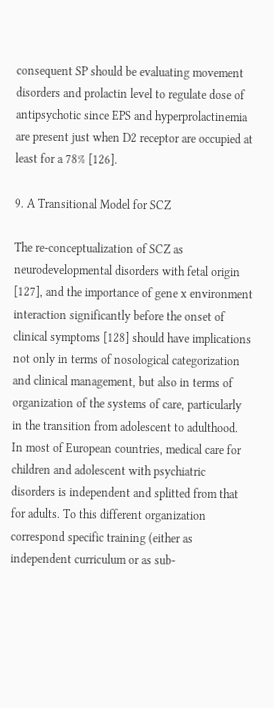consequent SP should be evaluating movement disorders and prolactin level to regulate dose of antipsychotic since EPS and hyperprolactinemia are present just when D2 receptor are occupied at least for a 78% [126].

9. A Transitional Model for SCZ

The re-conceptualization of SCZ as neurodevelopmental disorders with fetal origin [127], and the importance of gene x environment interaction significantly before the onset of clinical symptoms [128] should have implications not only in terms of nosological categorization and clinical management, but also in terms of organization of the systems of care, particularly in the transition from adolescent to adulthood.
In most of European countries, medical care for children and adolescent with psychiatric disorders is independent and splitted from that for adults. To this different organization correspond specific training (either as independent curriculum or as sub-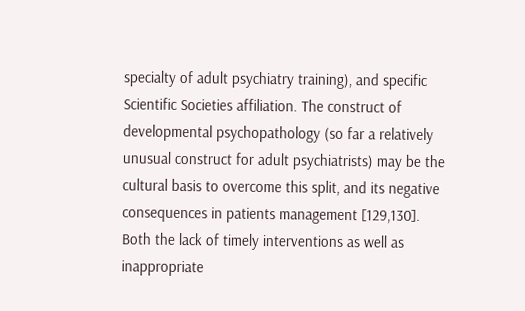specialty of adult psychiatry training), and specific Scientific Societies affiliation. The construct of developmental psychopathology (so far a relatively unusual construct for adult psychiatrists) may be the cultural basis to overcome this split, and its negative consequences in patients management [129,130]. Both the lack of timely interventions as well as inappropriate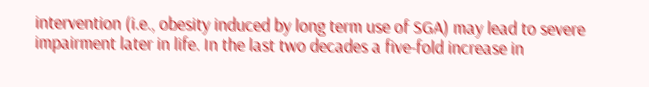intervention (i.e., obesity induced by long term use of SGA) may lead to severe impairment later in life. In the last two decades a five-fold increase in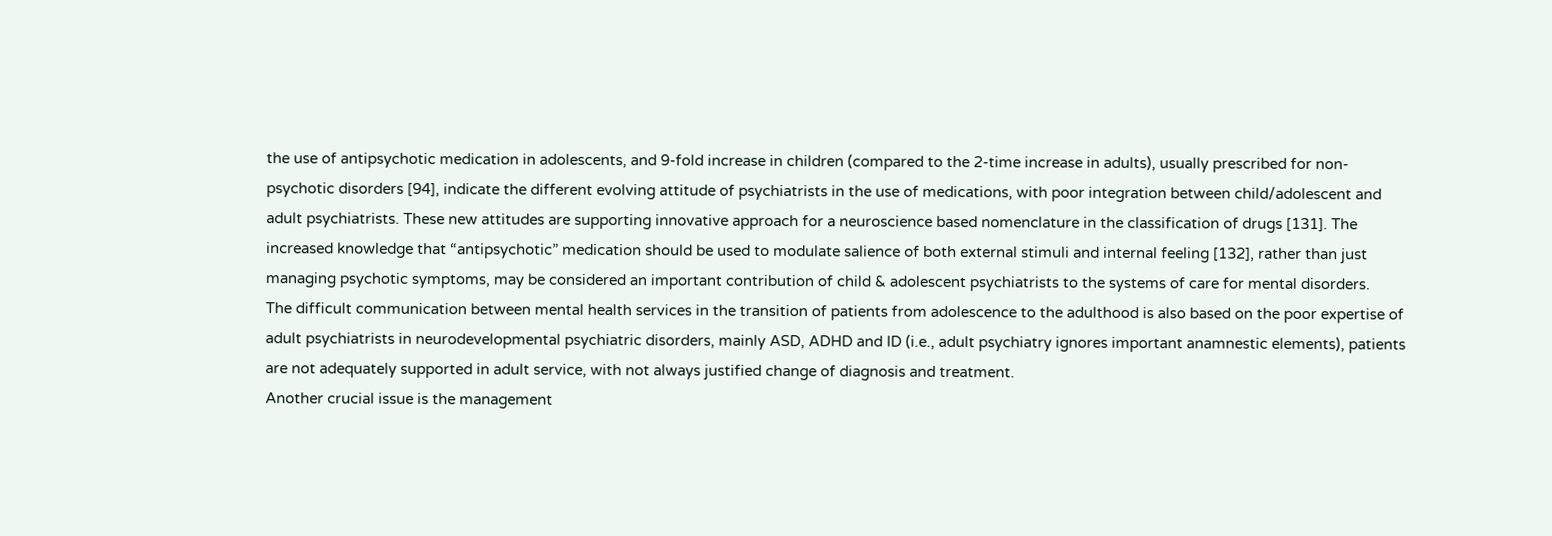the use of antipsychotic medication in adolescents, and 9-fold increase in children (compared to the 2-time increase in adults), usually prescribed for non-psychotic disorders [94], indicate the different evolving attitude of psychiatrists in the use of medications, with poor integration between child/adolescent and adult psychiatrists. These new attitudes are supporting innovative approach for a neuroscience based nomenclature in the classification of drugs [131]. The increased knowledge that “antipsychotic” medication should be used to modulate salience of both external stimuli and internal feeling [132], rather than just managing psychotic symptoms, may be considered an important contribution of child & adolescent psychiatrists to the systems of care for mental disorders.
The difficult communication between mental health services in the transition of patients from adolescence to the adulthood is also based on the poor expertise of adult psychiatrists in neurodevelopmental psychiatric disorders, mainly ASD, ADHD and ID (i.e., adult psychiatry ignores important anamnestic elements), patients are not adequately supported in adult service, with not always justified change of diagnosis and treatment.
Another crucial issue is the management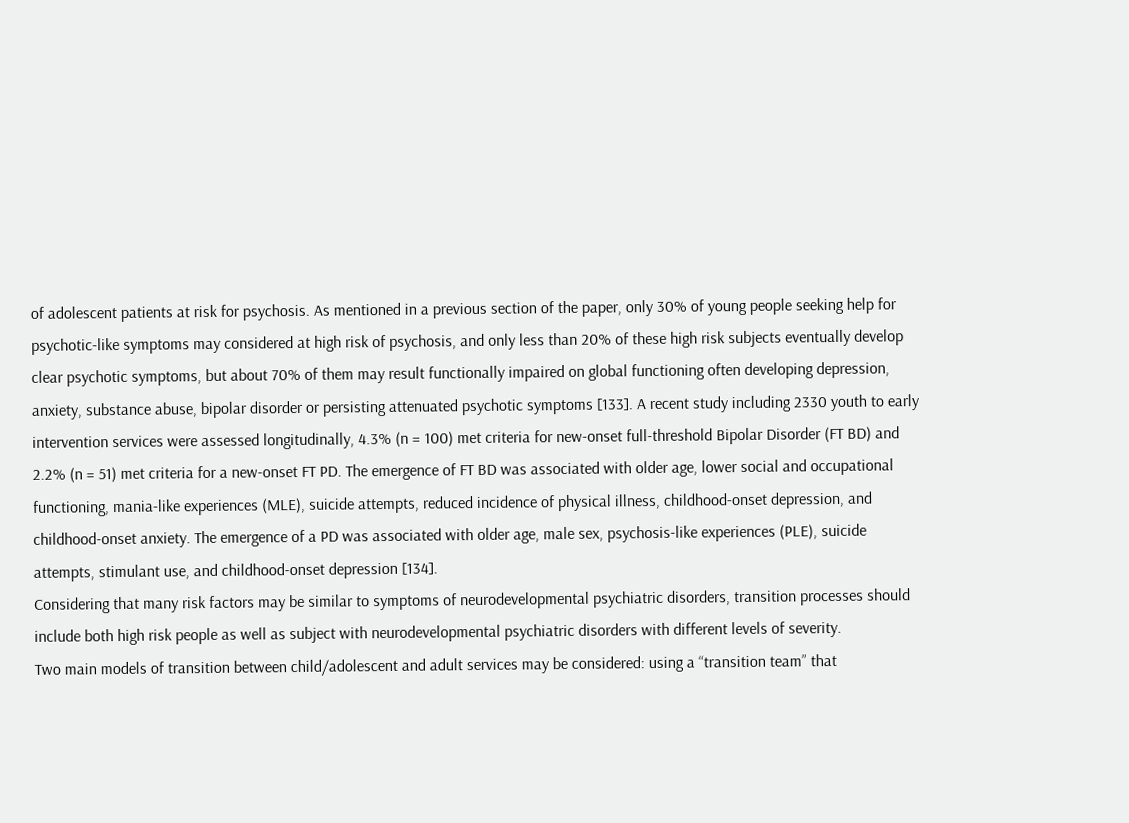of adolescent patients at risk for psychosis. As mentioned in a previous section of the paper, only 30% of young people seeking help for psychotic-like symptoms may considered at high risk of psychosis, and only less than 20% of these high risk subjects eventually develop clear psychotic symptoms, but about 70% of them may result functionally impaired on global functioning often developing depression, anxiety, substance abuse, bipolar disorder or persisting attenuated psychotic symptoms [133]. A recent study including 2330 youth to early intervention services were assessed longitudinally, 4.3% (n = 100) met criteria for new-onset full-threshold Bipolar Disorder (FT BD) and 2.2% (n = 51) met criteria for a new-onset FT PD. The emergence of FT BD was associated with older age, lower social and occupational functioning, mania-like experiences (MLE), suicide attempts, reduced incidence of physical illness, childhood-onset depression, and childhood-onset anxiety. The emergence of a PD was associated with older age, male sex, psychosis-like experiences (PLE), suicide attempts, stimulant use, and childhood-onset depression [134].
Considering that many risk factors may be similar to symptoms of neurodevelopmental psychiatric disorders, transition processes should include both high risk people as well as subject with neurodevelopmental psychiatric disorders with different levels of severity.
Two main models of transition between child/adolescent and adult services may be considered: using a “transition team” that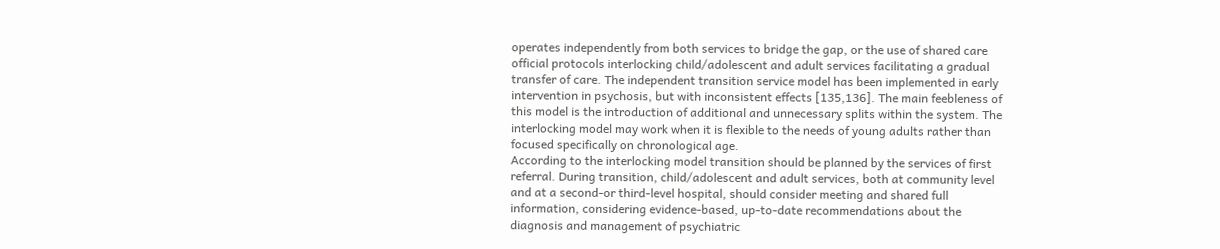operates independently from both services to bridge the gap, or the use of shared care official protocols interlocking child/adolescent and adult services facilitating a gradual transfer of care. The independent transition service model has been implemented in early intervention in psychosis, but with inconsistent effects [135,136]. The main feebleness of this model is the introduction of additional and unnecessary splits within the system. The interlocking model may work when it is flexible to the needs of young adults rather than focused specifically on chronological age.
According to the interlocking model transition should be planned by the services of first referral. During transition, child/adolescent and adult services, both at community level and at a second-or third-level hospital, should consider meeting and shared full information, considering evidence-based, up-to-date recommendations about the diagnosis and management of psychiatric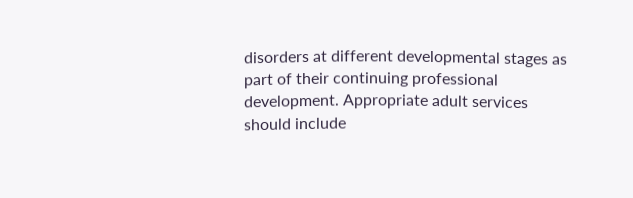disorders at different developmental stages as part of their continuing professional development. Appropriate adult services should include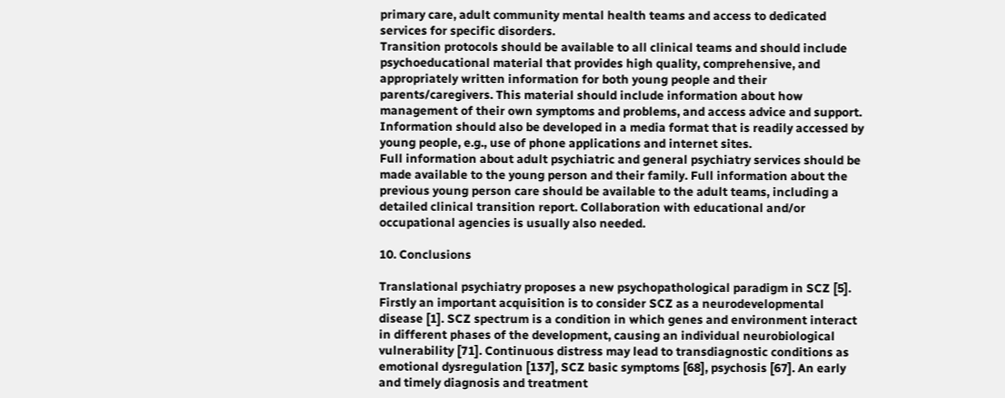primary care, adult community mental health teams and access to dedicated services for specific disorders.
Transition protocols should be available to all clinical teams and should include psychoeducational material that provides high quality, comprehensive, and appropriately written information for both young people and their parents/caregivers. This material should include information about how management of their own symptoms and problems, and access advice and support. Information should also be developed in a media format that is readily accessed by young people, e.g., use of phone applications and internet sites.
Full information about adult psychiatric and general psychiatry services should be made available to the young person and their family. Full information about the previous young person care should be available to the adult teams, including a detailed clinical transition report. Collaboration with educational and/or occupational agencies is usually also needed.

10. Conclusions

Translational psychiatry proposes a new psychopathological paradigm in SCZ [5]. Firstly an important acquisition is to consider SCZ as a neurodevelopmental disease [1]. SCZ spectrum is a condition in which genes and environment interact in different phases of the development, causing an individual neurobiological vulnerability [71]. Continuous distress may lead to transdiagnostic conditions as emotional dysregulation [137], SCZ basic symptoms [68], psychosis [67]. An early and timely diagnosis and treatment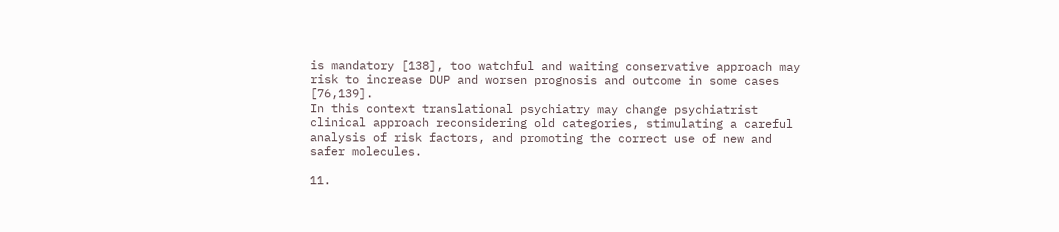is mandatory [138], too watchful and waiting conservative approach may risk to increase DUP and worsen prognosis and outcome in some cases [76,139].
In this context translational psychiatry may change psychiatrist clinical approach reconsidering old categories, stimulating a careful analysis of risk factors, and promoting the correct use of new and safer molecules.

11.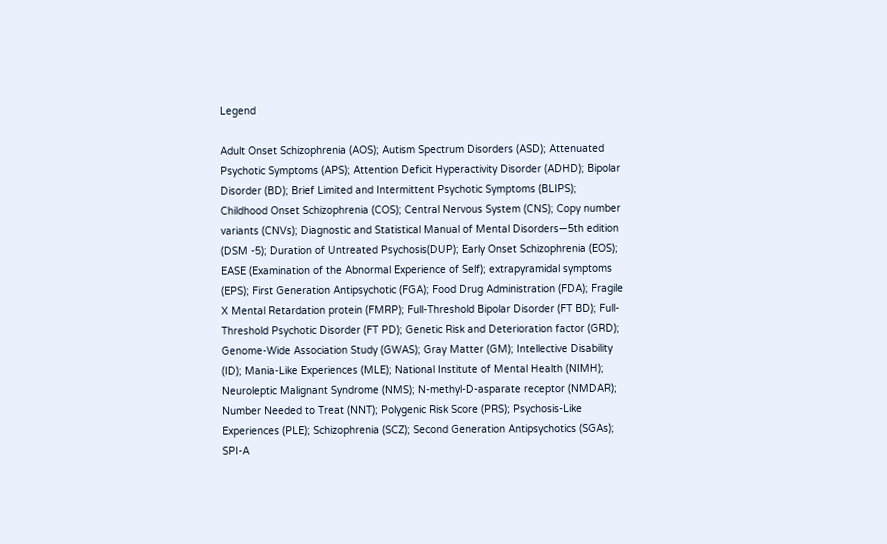Legend

Adult Onset Schizophrenia (AOS); Autism Spectrum Disorders (ASD); Attenuated Psychotic Symptoms (APS); Attention Deficit Hyperactivity Disorder (ADHD); Bipolar Disorder (BD); Brief Limited and Intermittent Psychotic Symptoms (BLIPS); Childhood Onset Schizophrenia (COS); Central Nervous System (CNS); Copy number variants (CNVs); Diagnostic and Statistical Manual of Mental Disorders—5th edition (DSM -5); Duration of Untreated Psychosis(DUP); Early Onset Schizophrenia (EOS); EASE (Examination of the Abnormal Experience of Self); extrapyramidal symptoms (EPS); First Generation Antipsychotic (FGA); Food Drug Administration (FDA); Fragile X Mental Retardation protein (FMRP); Full-Threshold Bipolar Disorder (FT BD); Full-Threshold Psychotic Disorder (FT PD); Genetic Risk and Deterioration factor (GRD); Genome-Wide Association Study (GWAS); Gray Matter (GM); Intellective Disability (ID); Mania-Like Experiences (MLE); National Institute of Mental Health (NIMH); Neuroleptic Malignant Syndrome (NMS); N-methyl-D-asparate receptor (NMDAR); Number Needed to Treat (NNT); Polygenic Risk Score (PRS); Psychosis-Like Experiences (PLE); Schizophrenia (SCZ); Second Generation Antipsychotics (SGAs); SPI-A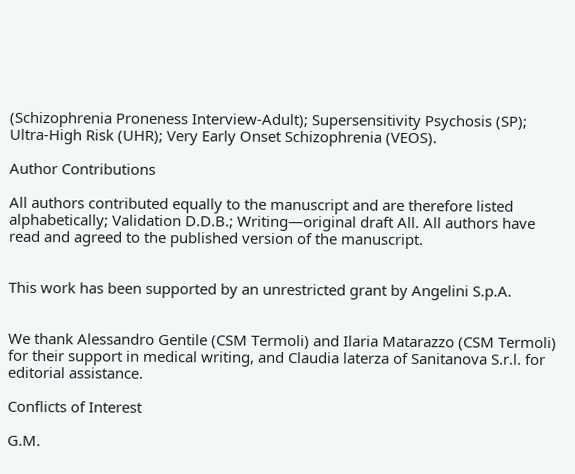(Schizophrenia Proneness Interview-Adult); Supersensitivity Psychosis (SP); Ultra-High Risk (UHR); Very Early Onset Schizophrenia (VEOS).

Author Contributions

All authors contributed equally to the manuscript and are therefore listed alphabetically; Validation D.D.B.; Writing—original draft All. All authors have read and agreed to the published version of the manuscript.


This work has been supported by an unrestricted grant by Angelini S.p.A.


We thank Alessandro Gentile (CSM Termoli) and Ilaria Matarazzo (CSM Termoli) for their support in medical writing, and Claudia laterza of Sanitanova S.r.l. for editorial assistance.

Conflicts of Interest

G.M.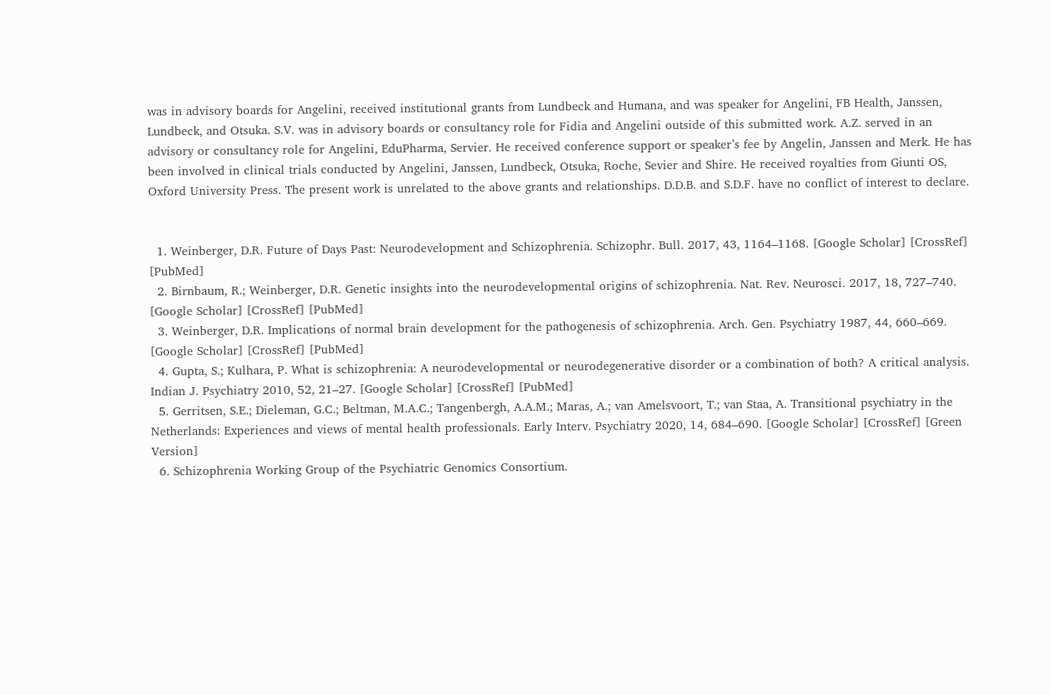was in advisory boards for Angelini, received institutional grants from Lundbeck and Humana, and was speaker for Angelini, FB Health, Janssen, Lundbeck, and Otsuka. S.V. was in advisory boards or consultancy role for Fidia and Angelini outside of this submitted work. A.Z. served in an advisory or consultancy role for Angelini, EduPharma, Servier. He received conference support or speaker’s fee by Angelin, Janssen and Merk. He has been involved in clinical trials conducted by Angelini, Janssen, Lundbeck, Otsuka, Roche, Sevier and Shire. He received royalties from Giunti OS, Oxford University Press. The present work is unrelated to the above grants and relationships. D.D.B. and S.D.F. have no conflict of interest to declare.


  1. Weinberger, D.R. Future of Days Past: Neurodevelopment and Schizophrenia. Schizophr. Bull. 2017, 43, 1164–1168. [Google Scholar] [CrossRef] [PubMed]
  2. Birnbaum, R.; Weinberger, D.R. Genetic insights into the neurodevelopmental origins of schizophrenia. Nat. Rev. Neurosci. 2017, 18, 727–740. [Google Scholar] [CrossRef] [PubMed]
  3. Weinberger, D.R. Implications of normal brain development for the pathogenesis of schizophrenia. Arch. Gen. Psychiatry 1987, 44, 660–669. [Google Scholar] [CrossRef] [PubMed]
  4. Gupta, S.; Kulhara, P. What is schizophrenia: A neurodevelopmental or neurodegenerative disorder or a combination of both? A critical analysis. Indian J. Psychiatry 2010, 52, 21–27. [Google Scholar] [CrossRef] [PubMed]
  5. Gerritsen, S.E.; Dieleman, G.C.; Beltman, M.A.C.; Tangenbergh, A.A.M.; Maras, A.; van Amelsvoort, T.; van Staa, A. Transitional psychiatry in the Netherlands: Experiences and views of mental health professionals. Early Interv. Psychiatry 2020, 14, 684–690. [Google Scholar] [CrossRef] [Green Version]
  6. Schizophrenia Working Group of the Psychiatric Genomics Consortium.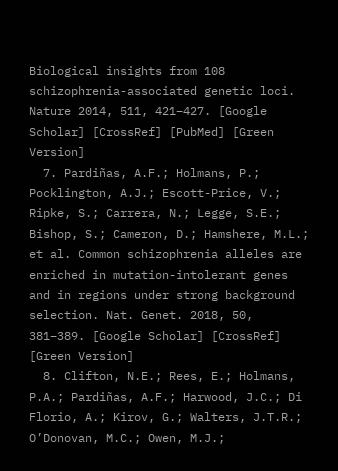Biological insights from 108 schizophrenia-associated genetic loci. Nature 2014, 511, 421–427. [Google Scholar] [CrossRef] [PubMed] [Green Version]
  7. Pardiñas, A.F.; Holmans, P.; Pocklington, A.J.; Escott-Price, V.; Ripke, S.; Carrera, N.; Legge, S.E.; Bishop, S.; Cameron, D.; Hamshere, M.L.; et al. Common schizophrenia alleles are enriched in mutation-intolerant genes and in regions under strong background selection. Nat. Genet. 2018, 50, 381–389. [Google Scholar] [CrossRef] [Green Version]
  8. Clifton, N.E.; Rees, E.; Holmans, P.A.; Pardiñas, A.F.; Harwood, J.C.; Di Florio, A.; Kirov, G.; Walters, J.T.R.; O’Donovan, M.C.; Owen, M.J.;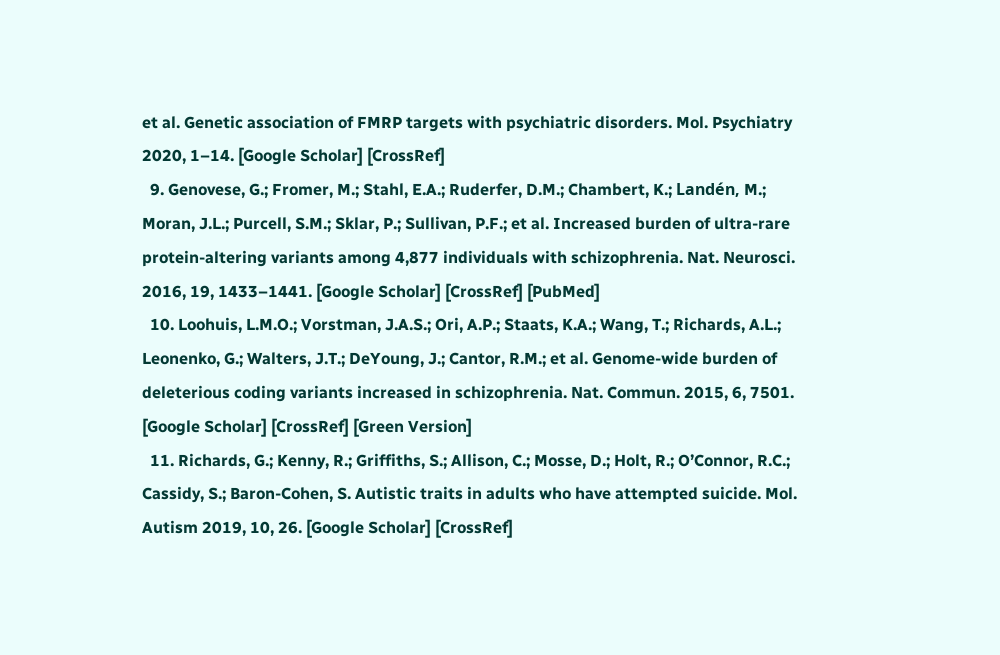et al. Genetic association of FMRP targets with psychiatric disorders. Mol. Psychiatry 2020, 1–14. [Google Scholar] [CrossRef]
  9. Genovese, G.; Fromer, M.; Stahl, E.A.; Ruderfer, D.M.; Chambert, K.; Landén, M.; Moran, J.L.; Purcell, S.M.; Sklar, P.; Sullivan, P.F.; et al. Increased burden of ultra-rare protein-altering variants among 4,877 individuals with schizophrenia. Nat. Neurosci. 2016, 19, 1433–1441. [Google Scholar] [CrossRef] [PubMed]
  10. Loohuis, L.M.O.; Vorstman, J.A.S.; Ori, A.P.; Staats, K.A.; Wang, T.; Richards, A.L.; Leonenko, G.; Walters, J.T.; DeYoung, J.; Cantor, R.M.; et al. Genome-wide burden of deleterious coding variants increased in schizophrenia. Nat. Commun. 2015, 6, 7501. [Google Scholar] [CrossRef] [Green Version]
  11. Richards, G.; Kenny, R.; Griffiths, S.; Allison, C.; Mosse, D.; Holt, R.; O’Connor, R.C.; Cassidy, S.; Baron-Cohen, S. Autistic traits in adults who have attempted suicide. Mol. Autism 2019, 10, 26. [Google Scholar] [CrossRef]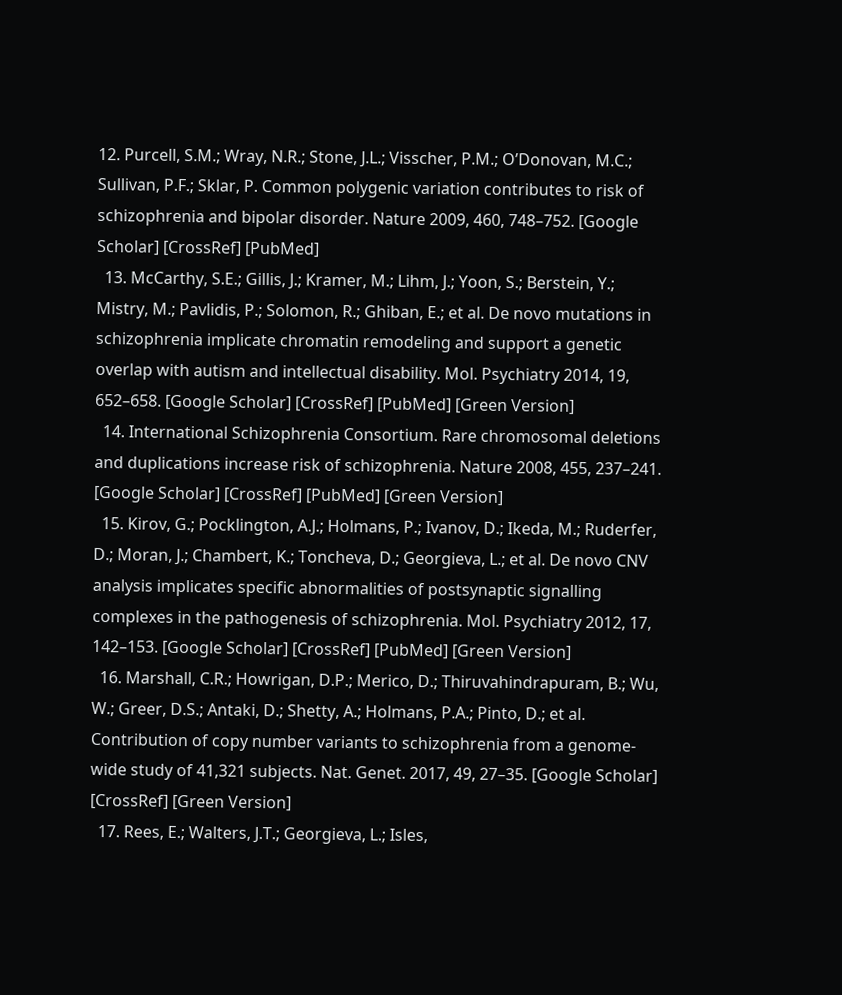12. Purcell, S.M.; Wray, N.R.; Stone, J.L.; Visscher, P.M.; O’Donovan, M.C.; Sullivan, P.F.; Sklar, P. Common polygenic variation contributes to risk of schizophrenia and bipolar disorder. Nature 2009, 460, 748–752. [Google Scholar] [CrossRef] [PubMed]
  13. McCarthy, S.E.; Gillis, J.; Kramer, M.; Lihm, J.; Yoon, S.; Berstein, Y.; Mistry, M.; Pavlidis, P.; Solomon, R.; Ghiban, E.; et al. De novo mutations in schizophrenia implicate chromatin remodeling and support a genetic overlap with autism and intellectual disability. Mol. Psychiatry 2014, 19, 652–658. [Google Scholar] [CrossRef] [PubMed] [Green Version]
  14. International Schizophrenia Consortium. Rare chromosomal deletions and duplications increase risk of schizophrenia. Nature 2008, 455, 237–241. [Google Scholar] [CrossRef] [PubMed] [Green Version]
  15. Kirov, G.; Pocklington, A.J.; Holmans, P.; Ivanov, D.; Ikeda, M.; Ruderfer, D.; Moran, J.; Chambert, K.; Toncheva, D.; Georgieva, L.; et al. De novo CNV analysis implicates specific abnormalities of postsynaptic signalling complexes in the pathogenesis of schizophrenia. Mol. Psychiatry 2012, 17, 142–153. [Google Scholar] [CrossRef] [PubMed] [Green Version]
  16. Marshall, C.R.; Howrigan, D.P.; Merico, D.; Thiruvahindrapuram, B.; Wu, W.; Greer, D.S.; Antaki, D.; Shetty, A.; Holmans, P.A.; Pinto, D.; et al. Contribution of copy number variants to schizophrenia from a genome-wide study of 41,321 subjects. Nat. Genet. 2017, 49, 27–35. [Google Scholar] [CrossRef] [Green Version]
  17. Rees, E.; Walters, J.T.; Georgieva, L.; Isles,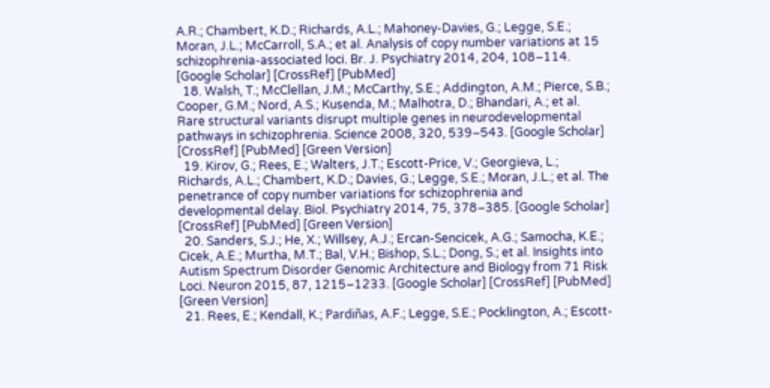A.R.; Chambert, K.D.; Richards, A.L.; Mahoney-Davies, G.; Legge, S.E.; Moran, J.L.; McCarroll, S.A.; et al. Analysis of copy number variations at 15 schizophrenia-associated loci. Br. J. Psychiatry 2014, 204, 108–114. [Google Scholar] [CrossRef] [PubMed]
  18. Walsh, T.; McClellan, J.M.; McCarthy, S.E.; Addington, A.M.; Pierce, S.B.; Cooper, G.M.; Nord, A.S.; Kusenda, M.; Malhotra, D.; Bhandari, A.; et al. Rare structural variants disrupt multiple genes in neurodevelopmental pathways in schizophrenia. Science 2008, 320, 539–543. [Google Scholar] [CrossRef] [PubMed] [Green Version]
  19. Kirov, G.; Rees, E.; Walters, J.T.; Escott-Price, V.; Georgieva, L.; Richards, A.L.; Chambert, K.D.; Davies, G.; Legge, S.E.; Moran, J.L.; et al. The penetrance of copy number variations for schizophrenia and developmental delay. Biol. Psychiatry 2014, 75, 378–385. [Google Scholar] [CrossRef] [PubMed] [Green Version]
  20. Sanders, S.J.; He, X.; Willsey, A.J.; Ercan-Sencicek, A.G.; Samocha, K.E.; Cicek, A.E.; Murtha, M.T.; Bal, V.H.; Bishop, S.L.; Dong, S.; et al. Insights into Autism Spectrum Disorder Genomic Architecture and Biology from 71 Risk Loci. Neuron 2015, 87, 1215–1233. [Google Scholar] [CrossRef] [PubMed] [Green Version]
  21. Rees, E.; Kendall, K.; Pardiñas, A.F.; Legge, S.E.; Pocklington, A.; Escott-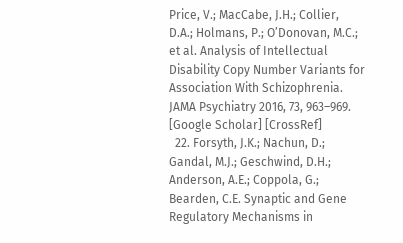Price, V.; MacCabe, J.H.; Collier, D.A.; Holmans, P.; O’Donovan, M.C.; et al. Analysis of Intellectual Disability Copy Number Variants for Association With Schizophrenia. JAMA Psychiatry 2016, 73, 963–969. [Google Scholar] [CrossRef]
  22. Forsyth, J.K.; Nachun, D.; Gandal, M.J.; Geschwind, D.H.; Anderson, A.E.; Coppola, G.; Bearden, C.E. Synaptic and Gene Regulatory Mechanisms in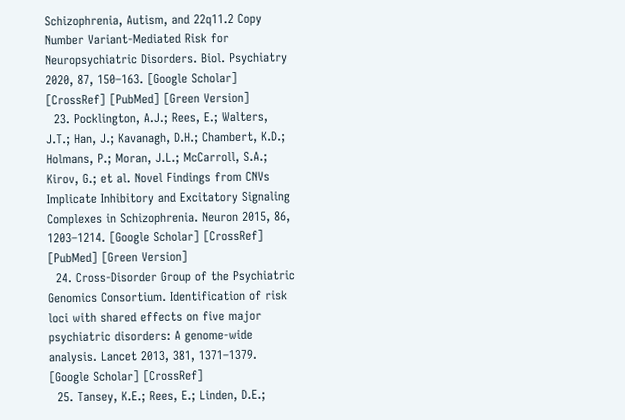Schizophrenia, Autism, and 22q11.2 Copy Number Variant-Mediated Risk for Neuropsychiatric Disorders. Biol. Psychiatry 2020, 87, 150–163. [Google Scholar] [CrossRef] [PubMed] [Green Version]
  23. Pocklington, A.J.; Rees, E.; Walters, J.T.; Han, J.; Kavanagh, D.H.; Chambert, K.D.; Holmans, P.; Moran, J.L.; McCarroll, S.A.; Kirov, G.; et al. Novel Findings from CNVs Implicate Inhibitory and Excitatory Signaling Complexes in Schizophrenia. Neuron 2015, 86, 1203–1214. [Google Scholar] [CrossRef] [PubMed] [Green Version]
  24. Cross-Disorder Group of the Psychiatric Genomics Consortium. Identification of risk loci with shared effects on five major psychiatric disorders: A genome-wide analysis. Lancet 2013, 381, 1371–1379. [Google Scholar] [CrossRef]
  25. Tansey, K.E.; Rees, E.; Linden, D.E.;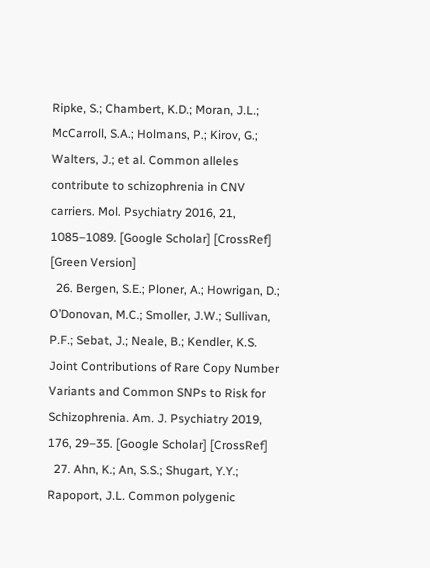Ripke, S.; Chambert, K.D.; Moran, J.L.; McCarroll, S.A.; Holmans, P.; Kirov, G.; Walters, J.; et al. Common alleles contribute to schizophrenia in CNV carriers. Mol. Psychiatry 2016, 21, 1085–1089. [Google Scholar] [CrossRef] [Green Version]
  26. Bergen, S.E.; Ploner, A.; Howrigan, D.; O’Donovan, M.C.; Smoller, J.W.; Sullivan, P.F.; Sebat, J.; Neale, B.; Kendler, K.S. Joint Contributions of Rare Copy Number Variants and Common SNPs to Risk for Schizophrenia. Am. J. Psychiatry 2019, 176, 29–35. [Google Scholar] [CrossRef]
  27. Ahn, K.; An, S.S.; Shugart, Y.Y.; Rapoport, J.L. Common polygenic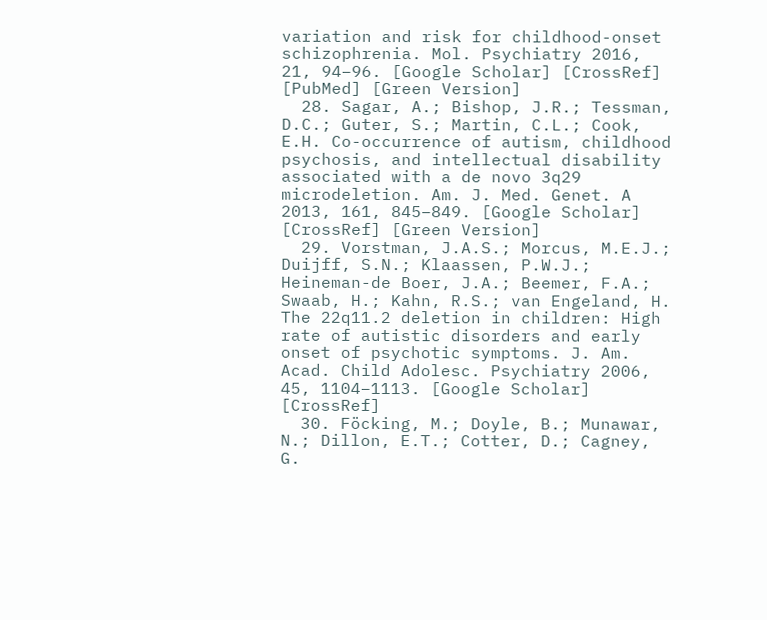variation and risk for childhood-onset schizophrenia. Mol. Psychiatry 2016, 21, 94–96. [Google Scholar] [CrossRef] [PubMed] [Green Version]
  28. Sagar, A.; Bishop, J.R.; Tessman, D.C.; Guter, S.; Martin, C.L.; Cook, E.H. Co-occurrence of autism, childhood psychosis, and intellectual disability associated with a de novo 3q29 microdeletion. Am. J. Med. Genet. A 2013, 161, 845–849. [Google Scholar] [CrossRef] [Green Version]
  29. Vorstman, J.A.S.; Morcus, M.E.J.; Duijff, S.N.; Klaassen, P.W.J.; Heineman-de Boer, J.A.; Beemer, F.A.; Swaab, H.; Kahn, R.S.; van Engeland, H. The 22q11.2 deletion in children: High rate of autistic disorders and early onset of psychotic symptoms. J. Am. Acad. Child Adolesc. Psychiatry 2006, 45, 1104–1113. [Google Scholar] [CrossRef]
  30. Föcking, M.; Doyle, B.; Munawar, N.; Dillon, E.T.; Cotter, D.; Cagney, G.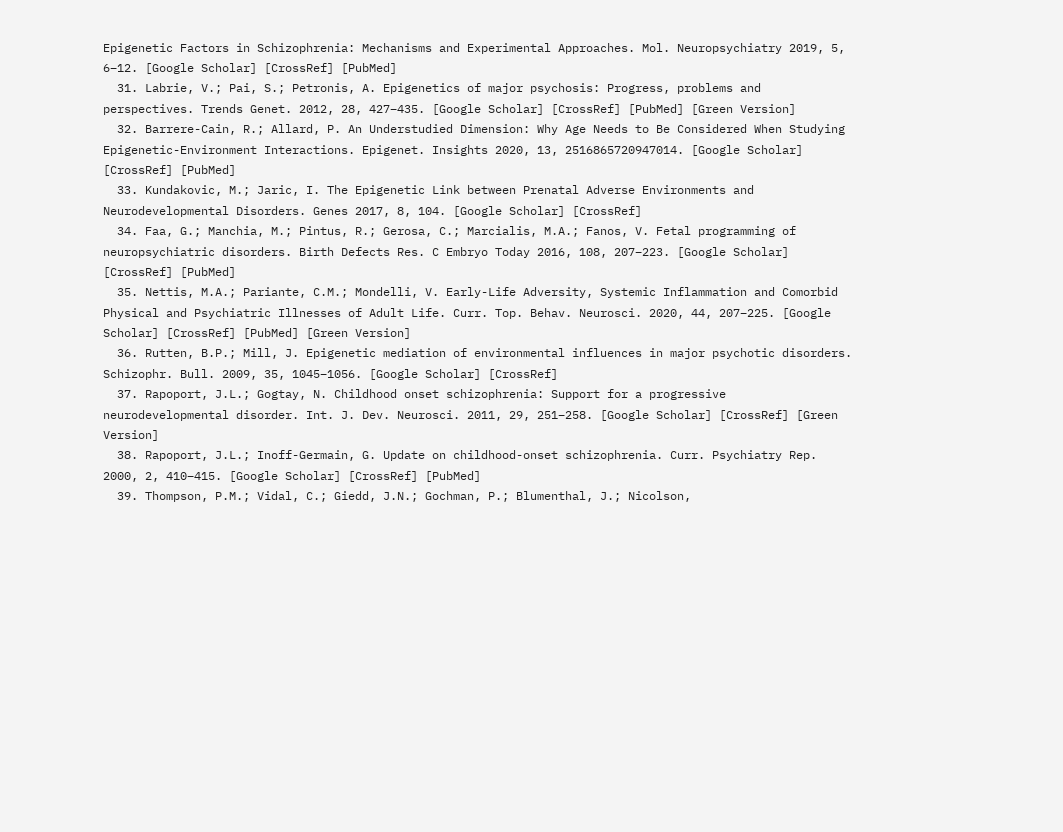Epigenetic Factors in Schizophrenia: Mechanisms and Experimental Approaches. Mol. Neuropsychiatry 2019, 5, 6–12. [Google Scholar] [CrossRef] [PubMed]
  31. Labrie, V.; Pai, S.; Petronis, A. Epigenetics of major psychosis: Progress, problems and perspectives. Trends Genet. 2012, 28, 427–435. [Google Scholar] [CrossRef] [PubMed] [Green Version]
  32. Barrere-Cain, R.; Allard, P. An Understudied Dimension: Why Age Needs to Be Considered When Studying Epigenetic-Environment Interactions. Epigenet. Insights 2020, 13, 2516865720947014. [Google Scholar] [CrossRef] [PubMed]
  33. Kundakovic, M.; Jaric, I. The Epigenetic Link between Prenatal Adverse Environments and Neurodevelopmental Disorders. Genes 2017, 8, 104. [Google Scholar] [CrossRef]
  34. Faa, G.; Manchia, M.; Pintus, R.; Gerosa, C.; Marcialis, M.A.; Fanos, V. Fetal programming of neuropsychiatric disorders. Birth Defects Res. C Embryo Today 2016, 108, 207–223. [Google Scholar] [CrossRef] [PubMed]
  35. Nettis, M.A.; Pariante, C.M.; Mondelli, V. Early-Life Adversity, Systemic Inflammation and Comorbid Physical and Psychiatric Illnesses of Adult Life. Curr. Top. Behav. Neurosci. 2020, 44, 207–225. [Google Scholar] [CrossRef] [PubMed] [Green Version]
  36. Rutten, B.P.; Mill, J. Epigenetic mediation of environmental influences in major psychotic disorders. Schizophr. Bull. 2009, 35, 1045–1056. [Google Scholar] [CrossRef]
  37. Rapoport, J.L.; Gogtay, N. Childhood onset schizophrenia: Support for a progressive neurodevelopmental disorder. Int. J. Dev. Neurosci. 2011, 29, 251–258. [Google Scholar] [CrossRef] [Green Version]
  38. Rapoport, J.L.; Inoff-Germain, G. Update on childhood-onset schizophrenia. Curr. Psychiatry Rep. 2000, 2, 410–415. [Google Scholar] [CrossRef] [PubMed]
  39. Thompson, P.M.; Vidal, C.; Giedd, J.N.; Gochman, P.; Blumenthal, J.; Nicolson,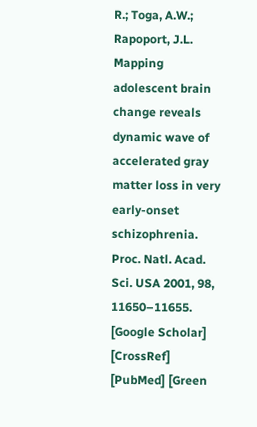R.; Toga, A.W.; Rapoport, J.L. Mapping adolescent brain change reveals dynamic wave of accelerated gray matter loss in very early-onset schizophrenia. Proc. Natl. Acad. Sci. USA 2001, 98, 11650–11655. [Google Scholar] [CrossRef] [PubMed] [Green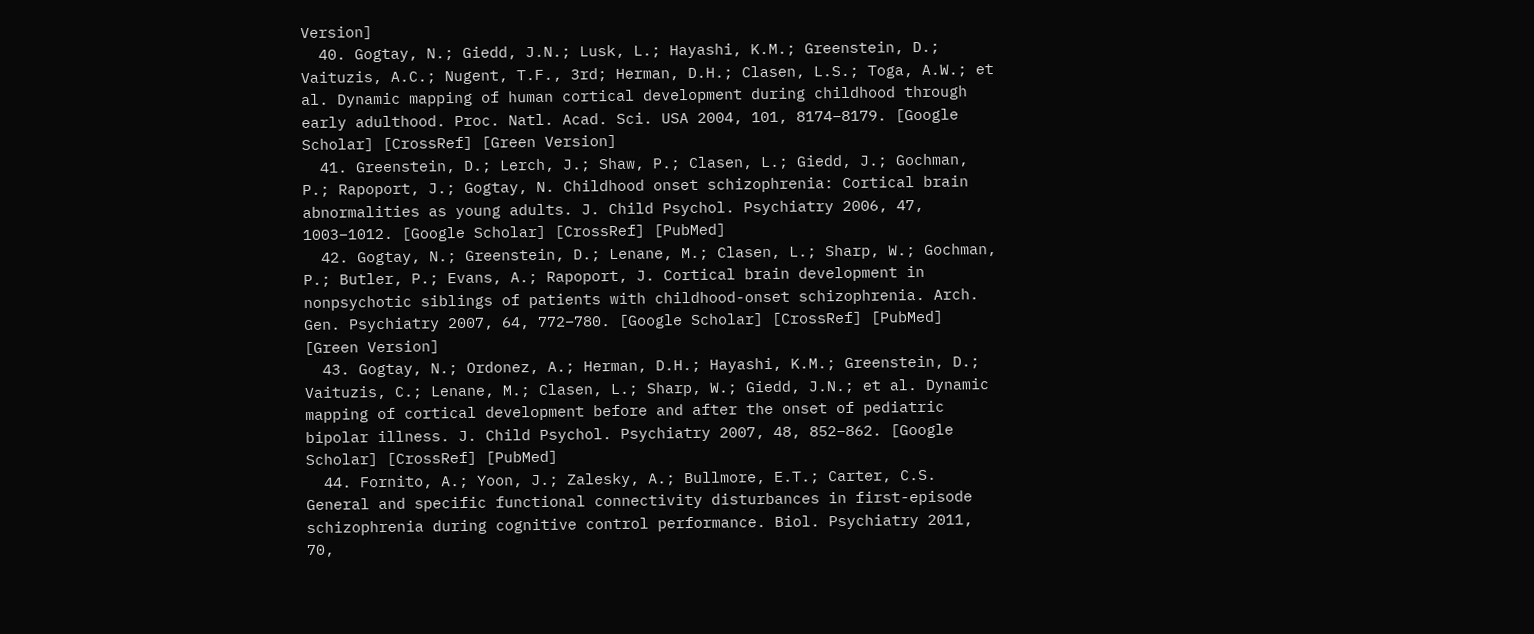Version]
  40. Gogtay, N.; Giedd, J.N.; Lusk, L.; Hayashi, K.M.; Greenstein, D.; Vaituzis, A.C.; Nugent, T.F., 3rd; Herman, D.H.; Clasen, L.S.; Toga, A.W.; et al. Dynamic mapping of human cortical development during childhood through early adulthood. Proc. Natl. Acad. Sci. USA 2004, 101, 8174–8179. [Google Scholar] [CrossRef] [Green Version]
  41. Greenstein, D.; Lerch, J.; Shaw, P.; Clasen, L.; Giedd, J.; Gochman, P.; Rapoport, J.; Gogtay, N. Childhood onset schizophrenia: Cortical brain abnormalities as young adults. J. Child Psychol. Psychiatry 2006, 47, 1003–1012. [Google Scholar] [CrossRef] [PubMed]
  42. Gogtay, N.; Greenstein, D.; Lenane, M.; Clasen, L.; Sharp, W.; Gochman, P.; Butler, P.; Evans, A.; Rapoport, J. Cortical brain development in nonpsychotic siblings of patients with childhood-onset schizophrenia. Arch. Gen. Psychiatry 2007, 64, 772–780. [Google Scholar] [CrossRef] [PubMed] [Green Version]
  43. Gogtay, N.; Ordonez, A.; Herman, D.H.; Hayashi, K.M.; Greenstein, D.; Vaituzis, C.; Lenane, M.; Clasen, L.; Sharp, W.; Giedd, J.N.; et al. Dynamic mapping of cortical development before and after the onset of pediatric bipolar illness. J. Child Psychol. Psychiatry 2007, 48, 852–862. [Google Scholar] [CrossRef] [PubMed]
  44. Fornito, A.; Yoon, J.; Zalesky, A.; Bullmore, E.T.; Carter, C.S. General and specific functional connectivity disturbances in first-episode schizophrenia during cognitive control performance. Biol. Psychiatry 2011, 70,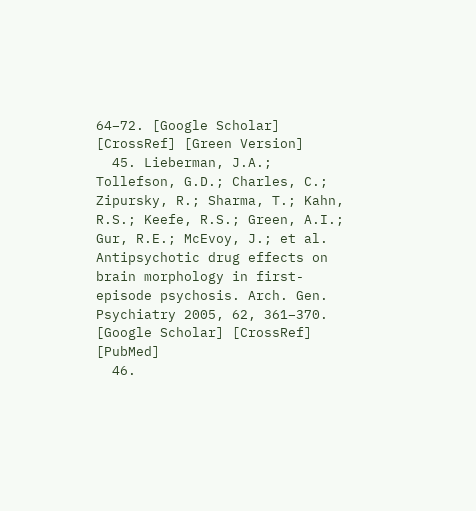64–72. [Google Scholar] [CrossRef] [Green Version]
  45. Lieberman, J.A.; Tollefson, G.D.; Charles, C.; Zipursky, R.; Sharma, T.; Kahn, R.S.; Keefe, R.S.; Green, A.I.; Gur, R.E.; McEvoy, J.; et al. Antipsychotic drug effects on brain morphology in first-episode psychosis. Arch. Gen. Psychiatry 2005, 62, 361–370. [Google Scholar] [CrossRef] [PubMed]
  46.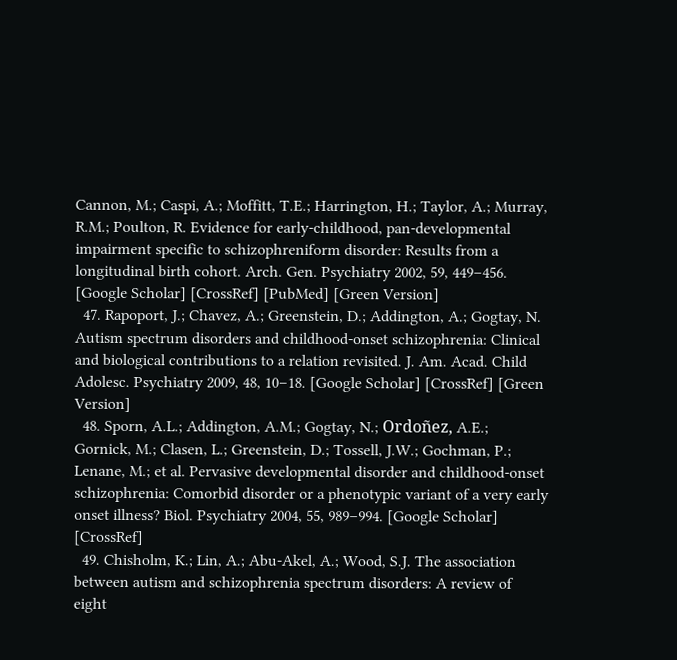Cannon, M.; Caspi, A.; Moffitt, T.E.; Harrington, H.; Taylor, A.; Murray, R.M.; Poulton, R. Evidence for early-childhood, pan-developmental impairment specific to schizophreniform disorder: Results from a longitudinal birth cohort. Arch. Gen. Psychiatry 2002, 59, 449–456. [Google Scholar] [CrossRef] [PubMed] [Green Version]
  47. Rapoport, J.; Chavez, A.; Greenstein, D.; Addington, A.; Gogtay, N. Autism spectrum disorders and childhood-onset schizophrenia: Clinical and biological contributions to a relation revisited. J. Am. Acad. Child Adolesc. Psychiatry 2009, 48, 10–18. [Google Scholar] [CrossRef] [Green Version]
  48. Sporn, A.L.; Addington, A.M.; Gogtay, N.; Ordoñez, A.E.; Gornick, M.; Clasen, L.; Greenstein, D.; Tossell, J.W.; Gochman, P.; Lenane, M.; et al. Pervasive developmental disorder and childhood-onset schizophrenia: Comorbid disorder or a phenotypic variant of a very early onset illness? Biol. Psychiatry 2004, 55, 989–994. [Google Scholar] [CrossRef]
  49. Chisholm, K.; Lin, A.; Abu-Akel, A.; Wood, S.J. The association between autism and schizophrenia spectrum disorders: A review of eight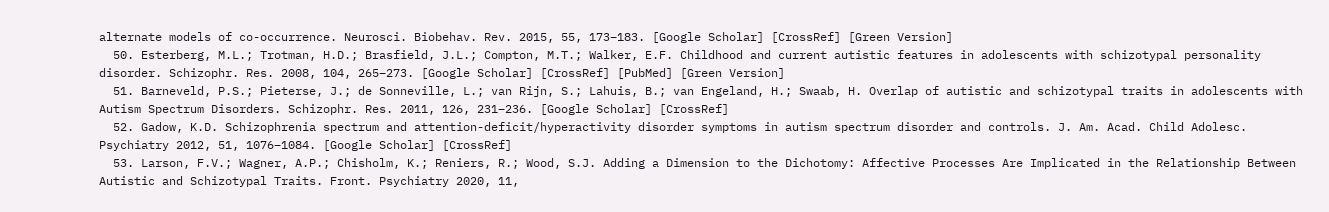alternate models of co-occurrence. Neurosci. Biobehav. Rev. 2015, 55, 173–183. [Google Scholar] [CrossRef] [Green Version]
  50. Esterberg, M.L.; Trotman, H.D.; Brasfield, J.L.; Compton, M.T.; Walker, E.F. Childhood and current autistic features in adolescents with schizotypal personality disorder. Schizophr. Res. 2008, 104, 265–273. [Google Scholar] [CrossRef] [PubMed] [Green Version]
  51. Barneveld, P.S.; Pieterse, J.; de Sonneville, L.; van Rijn, S.; Lahuis, B.; van Engeland, H.; Swaab, H. Overlap of autistic and schizotypal traits in adolescents with Autism Spectrum Disorders. Schizophr. Res. 2011, 126, 231–236. [Google Scholar] [CrossRef]
  52. Gadow, K.D. Schizophrenia spectrum and attention-deficit/hyperactivity disorder symptoms in autism spectrum disorder and controls. J. Am. Acad. Child Adolesc. Psychiatry 2012, 51, 1076–1084. [Google Scholar] [CrossRef]
  53. Larson, F.V.; Wagner, A.P.; Chisholm, K.; Reniers, R.; Wood, S.J. Adding a Dimension to the Dichotomy: Affective Processes Are Implicated in the Relationship Between Autistic and Schizotypal Traits. Front. Psychiatry 2020, 11,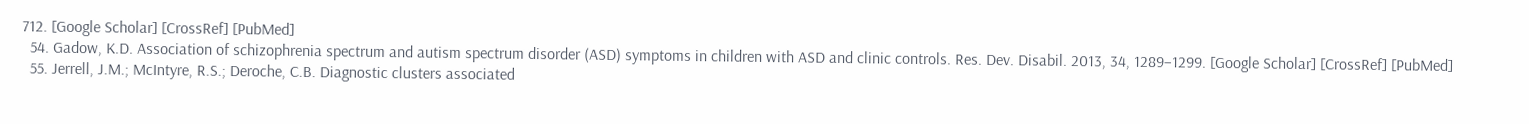712. [Google Scholar] [CrossRef] [PubMed]
  54. Gadow, K.D. Association of schizophrenia spectrum and autism spectrum disorder (ASD) symptoms in children with ASD and clinic controls. Res. Dev. Disabil. 2013, 34, 1289–1299. [Google Scholar] [CrossRef] [PubMed]
  55. Jerrell, J.M.; McIntyre, R.S.; Deroche, C.B. Diagnostic clusters associated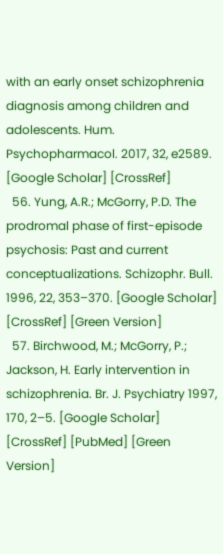with an early onset schizophrenia diagnosis among children and adolescents. Hum. Psychopharmacol. 2017, 32, e2589. [Google Scholar] [CrossRef]
  56. Yung, A.R.; McGorry, P.D. The prodromal phase of first-episode psychosis: Past and current conceptualizations. Schizophr. Bull. 1996, 22, 353–370. [Google Scholar] [CrossRef] [Green Version]
  57. Birchwood, M.; McGorry, P.; Jackson, H. Early intervention in schizophrenia. Br. J. Psychiatry 1997, 170, 2–5. [Google Scholar] [CrossRef] [PubMed] [Green Version]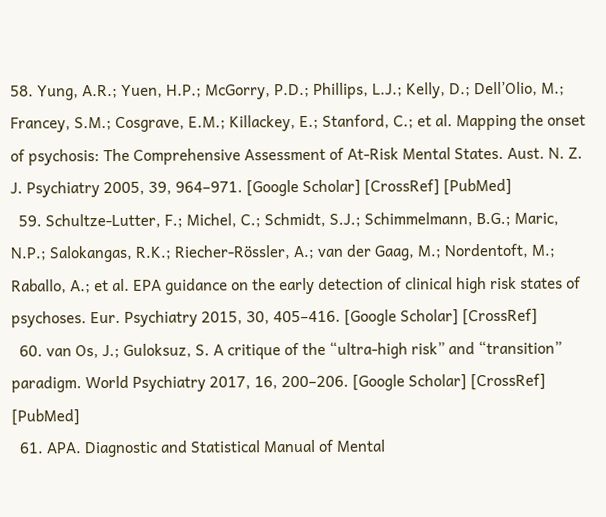58. Yung, A.R.; Yuen, H.P.; McGorry, P.D.; Phillips, L.J.; Kelly, D.; Dell’Olio, M.; Francey, S.M.; Cosgrave, E.M.; Killackey, E.; Stanford, C.; et al. Mapping the onset of psychosis: The Comprehensive Assessment of At-Risk Mental States. Aust. N. Z. J. Psychiatry 2005, 39, 964–971. [Google Scholar] [CrossRef] [PubMed]
  59. Schultze-Lutter, F.; Michel, C.; Schmidt, S.J.; Schimmelmann, B.G.; Maric, N.P.; Salokangas, R.K.; Riecher-Rössler, A.; van der Gaag, M.; Nordentoft, M.; Raballo, A.; et al. EPA guidance on the early detection of clinical high risk states of psychoses. Eur. Psychiatry 2015, 30, 405–416. [Google Scholar] [CrossRef]
  60. van Os, J.; Guloksuz, S. A critique of the “ultra-high risk” and “transition” paradigm. World Psychiatry 2017, 16, 200–206. [Google Scholar] [CrossRef] [PubMed]
  61. APA. Diagnostic and Statistical Manual of Mental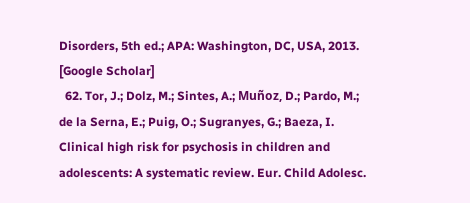Disorders, 5th ed.; APA: Washington, DC, USA, 2013. [Google Scholar]
  62. Tor, J.; Dolz, M.; Sintes, A.; Muñoz, D.; Pardo, M.; de la Serna, E.; Puig, O.; Sugranyes, G.; Baeza, I. Clinical high risk for psychosis in children and adolescents: A systematic review. Eur. Child Adolesc.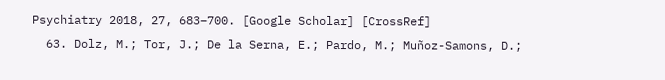Psychiatry 2018, 27, 683–700. [Google Scholar] [CrossRef]
  63. Dolz, M.; Tor, J.; De la Serna, E.; Pardo, M.; Muñoz-Samons, D.;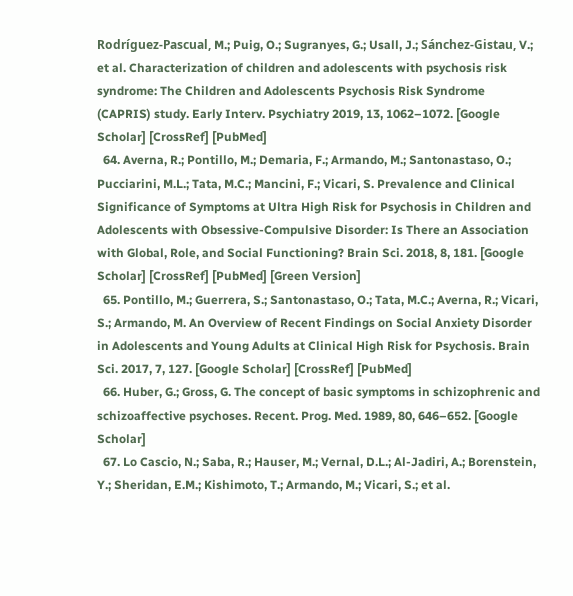Rodríguez-Pascual, M.; Puig, O.; Sugranyes, G.; Usall, J.; Sánchez-Gistau, V.; et al. Characterization of children and adolescents with psychosis risk syndrome: The Children and Adolescents Psychosis Risk Syndrome (CAPRIS) study. Early Interv. Psychiatry 2019, 13, 1062–1072. [Google Scholar] [CrossRef] [PubMed]
  64. Averna, R.; Pontillo, M.; Demaria, F.; Armando, M.; Santonastaso, O.; Pucciarini, M.L.; Tata, M.C.; Mancini, F.; Vicari, S. Prevalence and Clinical Significance of Symptoms at Ultra High Risk for Psychosis in Children and Adolescents with Obsessive-Compulsive Disorder: Is There an Association with Global, Role, and Social Functioning? Brain Sci. 2018, 8, 181. [Google Scholar] [CrossRef] [PubMed] [Green Version]
  65. Pontillo, M.; Guerrera, S.; Santonastaso, O.; Tata, M.C.; Averna, R.; Vicari, S.; Armando, M. An Overview of Recent Findings on Social Anxiety Disorder in Adolescents and Young Adults at Clinical High Risk for Psychosis. Brain Sci. 2017, 7, 127. [Google Scholar] [CrossRef] [PubMed]
  66. Huber, G.; Gross, G. The concept of basic symptoms in schizophrenic and schizoaffective psychoses. Recent. Prog. Med. 1989, 80, 646–652. [Google Scholar]
  67. Lo Cascio, N.; Saba, R.; Hauser, M.; Vernal, D.L.; Al-Jadiri, A.; Borenstein, Y.; Sheridan, E.M.; Kishimoto, T.; Armando, M.; Vicari, S.; et al.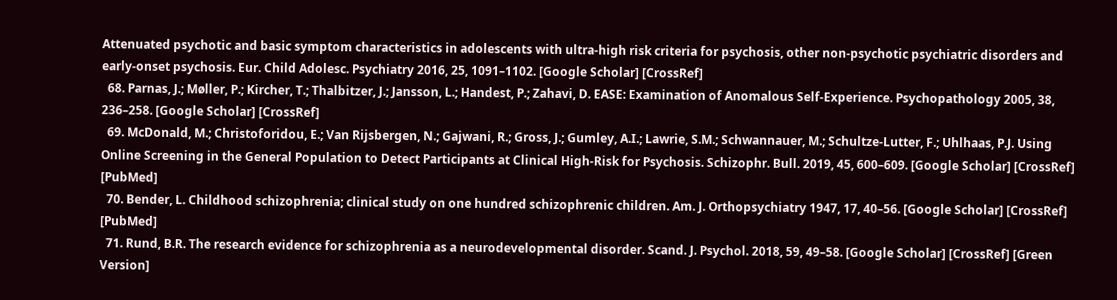Attenuated psychotic and basic symptom characteristics in adolescents with ultra-high risk criteria for psychosis, other non-psychotic psychiatric disorders and early-onset psychosis. Eur. Child Adolesc. Psychiatry 2016, 25, 1091–1102. [Google Scholar] [CrossRef]
  68. Parnas, J.; Møller, P.; Kircher, T.; Thalbitzer, J.; Jansson, L.; Handest, P.; Zahavi, D. EASE: Examination of Anomalous Self-Experience. Psychopathology 2005, 38, 236–258. [Google Scholar] [CrossRef]
  69. McDonald, M.; Christoforidou, E.; Van Rijsbergen, N.; Gajwani, R.; Gross, J.; Gumley, A.I.; Lawrie, S.M.; Schwannauer, M.; Schultze-Lutter, F.; Uhlhaas, P.J. Using Online Screening in the General Population to Detect Participants at Clinical High-Risk for Psychosis. Schizophr. Bull. 2019, 45, 600–609. [Google Scholar] [CrossRef] [PubMed]
  70. Bender, L. Childhood schizophrenia; clinical study on one hundred schizophrenic children. Am. J. Orthopsychiatry 1947, 17, 40–56. [Google Scholar] [CrossRef] [PubMed]
  71. Rund, B.R. The research evidence for schizophrenia as a neurodevelopmental disorder. Scand. J. Psychol. 2018, 59, 49–58. [Google Scholar] [CrossRef] [Green Version]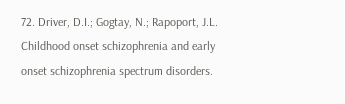72. Driver, D.I.; Gogtay, N.; Rapoport, J.L. Childhood onset schizophrenia and early onset schizophrenia spectrum disorders.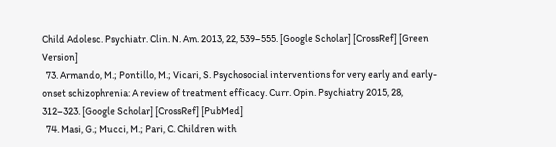Child Adolesc. Psychiatr. Clin. N. Am. 2013, 22, 539–555. [Google Scholar] [CrossRef] [Green Version]
  73. Armando, M.; Pontillo, M.; Vicari, S. Psychosocial interventions for very early and early-onset schizophrenia: A review of treatment efficacy. Curr. Opin. Psychiatry 2015, 28, 312–323. [Google Scholar] [CrossRef] [PubMed]
  74. Masi, G.; Mucci, M.; Pari, C. Children with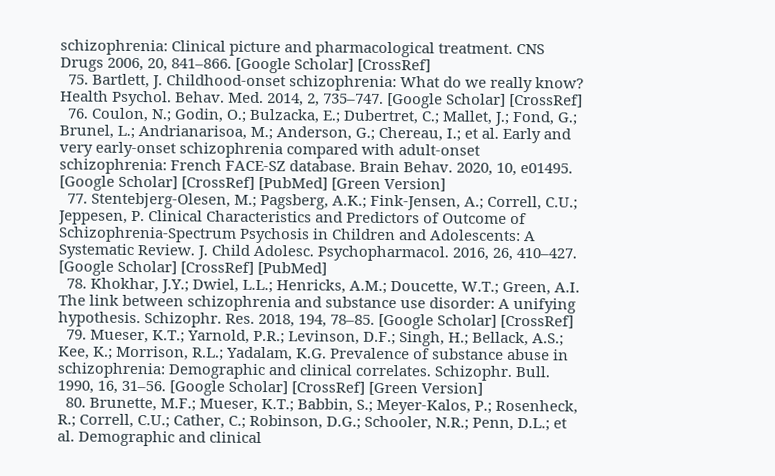schizophrenia: Clinical picture and pharmacological treatment. CNS Drugs 2006, 20, 841–866. [Google Scholar] [CrossRef]
  75. Bartlett, J. Childhood-onset schizophrenia: What do we really know? Health Psychol. Behav. Med. 2014, 2, 735–747. [Google Scholar] [CrossRef]
  76. Coulon, N.; Godin, O.; Bulzacka, E.; Dubertret, C.; Mallet, J.; Fond, G.; Brunel, L.; Andrianarisoa, M.; Anderson, G.; Chereau, I.; et al. Early and very early-onset schizophrenia compared with adult-onset schizophrenia: French FACE-SZ database. Brain Behav. 2020, 10, e01495. [Google Scholar] [CrossRef] [PubMed] [Green Version]
  77. Stentebjerg-Olesen, M.; Pagsberg, A.K.; Fink-Jensen, A.; Correll, C.U.; Jeppesen, P. Clinical Characteristics and Predictors of Outcome of Schizophrenia-Spectrum Psychosis in Children and Adolescents: A Systematic Review. J. Child Adolesc. Psychopharmacol. 2016, 26, 410–427. [Google Scholar] [CrossRef] [PubMed]
  78. Khokhar, J.Y.; Dwiel, L.L.; Henricks, A.M.; Doucette, W.T.; Green, A.I. The link between schizophrenia and substance use disorder: A unifying hypothesis. Schizophr. Res. 2018, 194, 78–85. [Google Scholar] [CrossRef]
  79. Mueser, K.T.; Yarnold, P.R.; Levinson, D.F.; Singh, H.; Bellack, A.S.; Kee, K.; Morrison, R.L.; Yadalam, K.G. Prevalence of substance abuse in schizophrenia: Demographic and clinical correlates. Schizophr. Bull. 1990, 16, 31–56. [Google Scholar] [CrossRef] [Green Version]
  80. Brunette, M.F.; Mueser, K.T.; Babbin, S.; Meyer-Kalos, P.; Rosenheck, R.; Correll, C.U.; Cather, C.; Robinson, D.G.; Schooler, N.R.; Penn, D.L.; et al. Demographic and clinical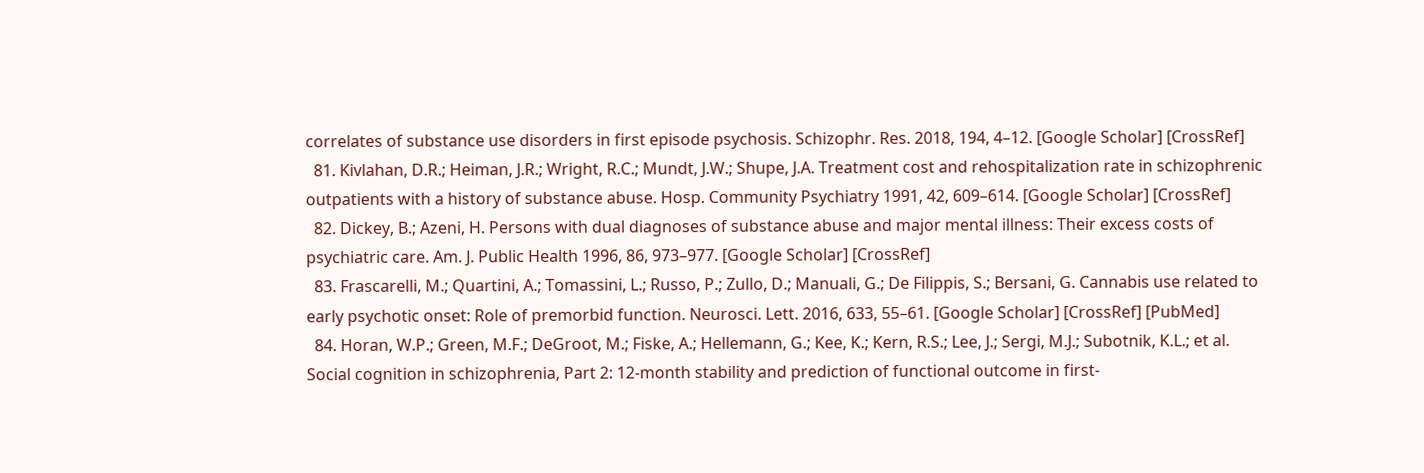correlates of substance use disorders in first episode psychosis. Schizophr. Res. 2018, 194, 4–12. [Google Scholar] [CrossRef]
  81. Kivlahan, D.R.; Heiman, J.R.; Wright, R.C.; Mundt, J.W.; Shupe, J.A. Treatment cost and rehospitalization rate in schizophrenic outpatients with a history of substance abuse. Hosp. Community Psychiatry 1991, 42, 609–614. [Google Scholar] [CrossRef]
  82. Dickey, B.; Azeni, H. Persons with dual diagnoses of substance abuse and major mental illness: Their excess costs of psychiatric care. Am. J. Public Health 1996, 86, 973–977. [Google Scholar] [CrossRef]
  83. Frascarelli, M.; Quartini, A.; Tomassini, L.; Russo, P.; Zullo, D.; Manuali, G.; De Filippis, S.; Bersani, G. Cannabis use related to early psychotic onset: Role of premorbid function. Neurosci. Lett. 2016, 633, 55–61. [Google Scholar] [CrossRef] [PubMed]
  84. Horan, W.P.; Green, M.F.; DeGroot, M.; Fiske, A.; Hellemann, G.; Kee, K.; Kern, R.S.; Lee, J.; Sergi, M.J.; Subotnik, K.L.; et al. Social cognition in schizophrenia, Part 2: 12-month stability and prediction of functional outcome in first-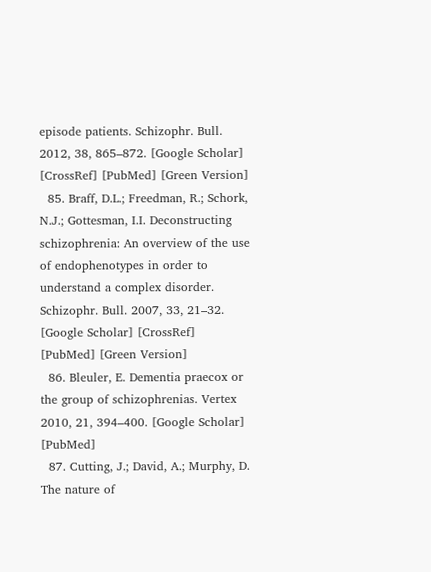episode patients. Schizophr. Bull. 2012, 38, 865–872. [Google Scholar] [CrossRef] [PubMed] [Green Version]
  85. Braff, D.L.; Freedman, R.; Schork, N.J.; Gottesman, I.I. Deconstructing schizophrenia: An overview of the use of endophenotypes in order to understand a complex disorder. Schizophr. Bull. 2007, 33, 21–32. [Google Scholar] [CrossRef] [PubMed] [Green Version]
  86. Bleuler, E. Dementia praecox or the group of schizophrenias. Vertex 2010, 21, 394–400. [Google Scholar] [PubMed]
  87. Cutting, J.; David, A.; Murphy, D. The nature of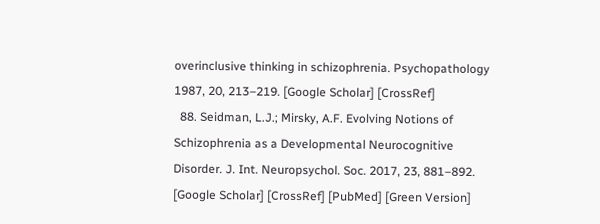overinclusive thinking in schizophrenia. Psychopathology 1987, 20, 213–219. [Google Scholar] [CrossRef]
  88. Seidman, L.J.; Mirsky, A.F. Evolving Notions of Schizophrenia as a Developmental Neurocognitive Disorder. J. Int. Neuropsychol. Soc. 2017, 23, 881–892. [Google Scholar] [CrossRef] [PubMed] [Green Version]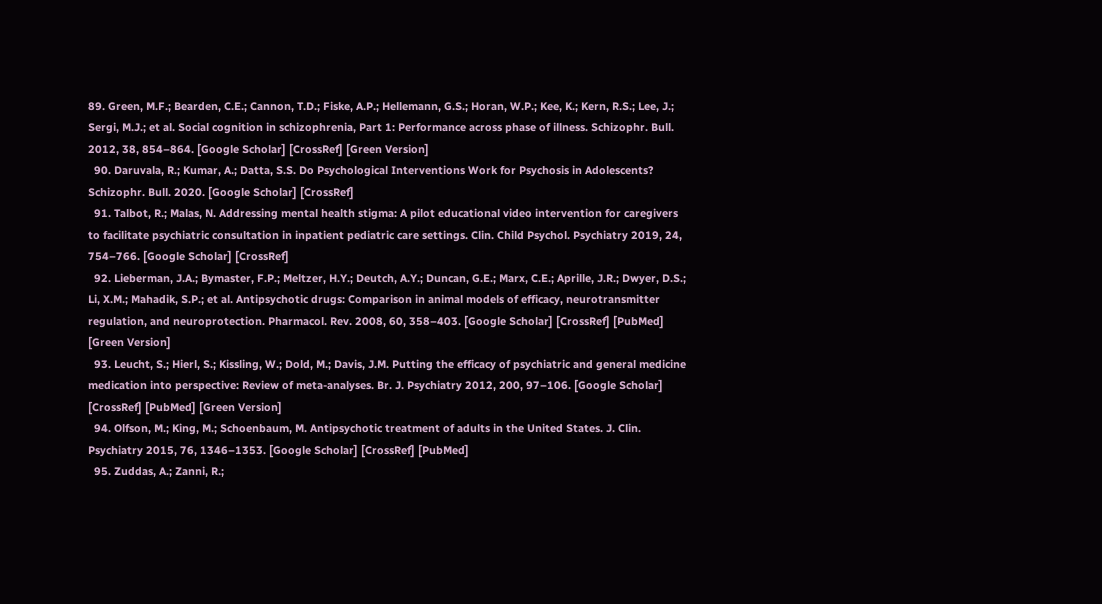89. Green, M.F.; Bearden, C.E.; Cannon, T.D.; Fiske, A.P.; Hellemann, G.S.; Horan, W.P.; Kee, K.; Kern, R.S.; Lee, J.; Sergi, M.J.; et al. Social cognition in schizophrenia, Part 1: Performance across phase of illness. Schizophr. Bull. 2012, 38, 854–864. [Google Scholar] [CrossRef] [Green Version]
  90. Daruvala, R.; Kumar, A.; Datta, S.S. Do Psychological Interventions Work for Psychosis in Adolescents? Schizophr. Bull. 2020. [Google Scholar] [CrossRef]
  91. Talbot, R.; Malas, N. Addressing mental health stigma: A pilot educational video intervention for caregivers to facilitate psychiatric consultation in inpatient pediatric care settings. Clin. Child Psychol. Psychiatry 2019, 24, 754–766. [Google Scholar] [CrossRef]
  92. Lieberman, J.A.; Bymaster, F.P.; Meltzer, H.Y.; Deutch, A.Y.; Duncan, G.E.; Marx, C.E.; Aprille, J.R.; Dwyer, D.S.; Li, X.M.; Mahadik, S.P.; et al. Antipsychotic drugs: Comparison in animal models of efficacy, neurotransmitter regulation, and neuroprotection. Pharmacol. Rev. 2008, 60, 358–403. [Google Scholar] [CrossRef] [PubMed] [Green Version]
  93. Leucht, S.; Hierl, S.; Kissling, W.; Dold, M.; Davis, J.M. Putting the efficacy of psychiatric and general medicine medication into perspective: Review of meta-analyses. Br. J. Psychiatry 2012, 200, 97–106. [Google Scholar] [CrossRef] [PubMed] [Green Version]
  94. Olfson, M.; King, M.; Schoenbaum, M. Antipsychotic treatment of adults in the United States. J. Clin. Psychiatry 2015, 76, 1346–1353. [Google Scholar] [CrossRef] [PubMed]
  95. Zuddas, A.; Zanni, R.;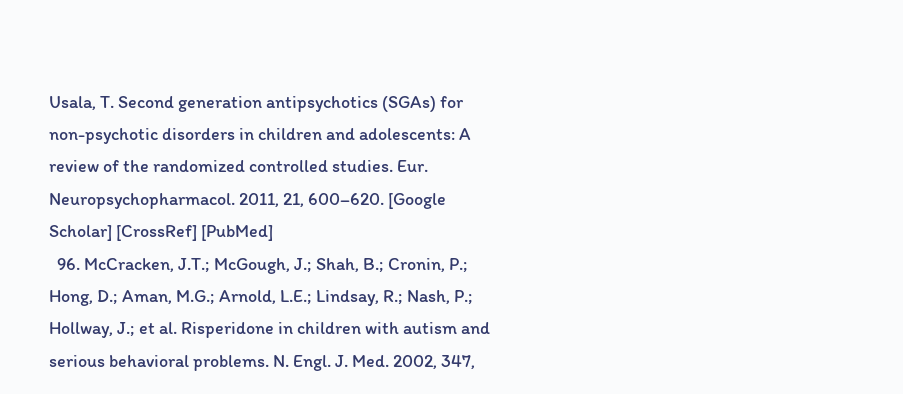Usala, T. Second generation antipsychotics (SGAs) for non-psychotic disorders in children and adolescents: A review of the randomized controlled studies. Eur. Neuropsychopharmacol. 2011, 21, 600–620. [Google Scholar] [CrossRef] [PubMed]
  96. McCracken, J.T.; McGough, J.; Shah, B.; Cronin, P.; Hong, D.; Aman, M.G.; Arnold, L.E.; Lindsay, R.; Nash, P.; Hollway, J.; et al. Risperidone in children with autism and serious behavioral problems. N. Engl. J. Med. 2002, 347,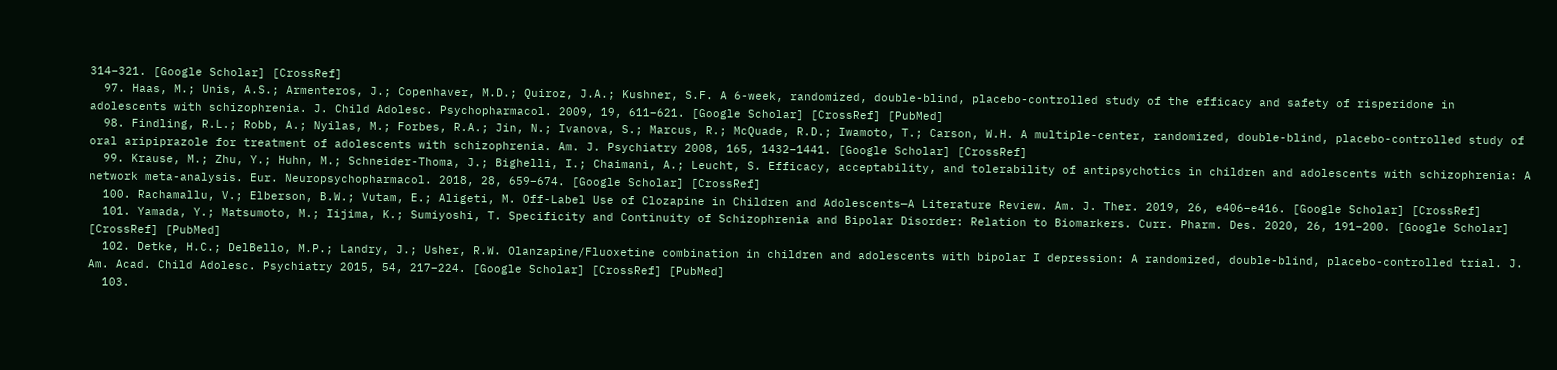314–321. [Google Scholar] [CrossRef]
  97. Haas, M.; Unis, A.S.; Armenteros, J.; Copenhaver, M.D.; Quiroz, J.A.; Kushner, S.F. A 6-week, randomized, double-blind, placebo-controlled study of the efficacy and safety of risperidone in adolescents with schizophrenia. J. Child Adolesc. Psychopharmacol. 2009, 19, 611–621. [Google Scholar] [CrossRef] [PubMed]
  98. Findling, R.L.; Robb, A.; Nyilas, M.; Forbes, R.A.; Jin, N.; Ivanova, S.; Marcus, R.; McQuade, R.D.; Iwamoto, T.; Carson, W.H. A multiple-center, randomized, double-blind, placebo-controlled study of oral aripiprazole for treatment of adolescents with schizophrenia. Am. J. Psychiatry 2008, 165, 1432–1441. [Google Scholar] [CrossRef]
  99. Krause, M.; Zhu, Y.; Huhn, M.; Schneider-Thoma, J.; Bighelli, I.; Chaimani, A.; Leucht, S. Efficacy, acceptability, and tolerability of antipsychotics in children and adolescents with schizophrenia: A network meta-analysis. Eur. Neuropsychopharmacol. 2018, 28, 659–674. [Google Scholar] [CrossRef]
  100. Rachamallu, V.; Elberson, B.W.; Vutam, E.; Aligeti, M. Off-Label Use of Clozapine in Children and Adolescents—A Literature Review. Am. J. Ther. 2019, 26, e406–e416. [Google Scholar] [CrossRef]
  101. Yamada, Y.; Matsumoto, M.; Iijima, K.; Sumiyoshi, T. Specificity and Continuity of Schizophrenia and Bipolar Disorder: Relation to Biomarkers. Curr. Pharm. Des. 2020, 26, 191–200. [Google Scholar] [CrossRef] [PubMed]
  102. Detke, H.C.; DelBello, M.P.; Landry, J.; Usher, R.W. Olanzapine/Fluoxetine combination in children and adolescents with bipolar I depression: A randomized, double-blind, placebo-controlled trial. J. Am. Acad. Child Adolesc. Psychiatry 2015, 54, 217–224. [Google Scholar] [CrossRef] [PubMed]
  103.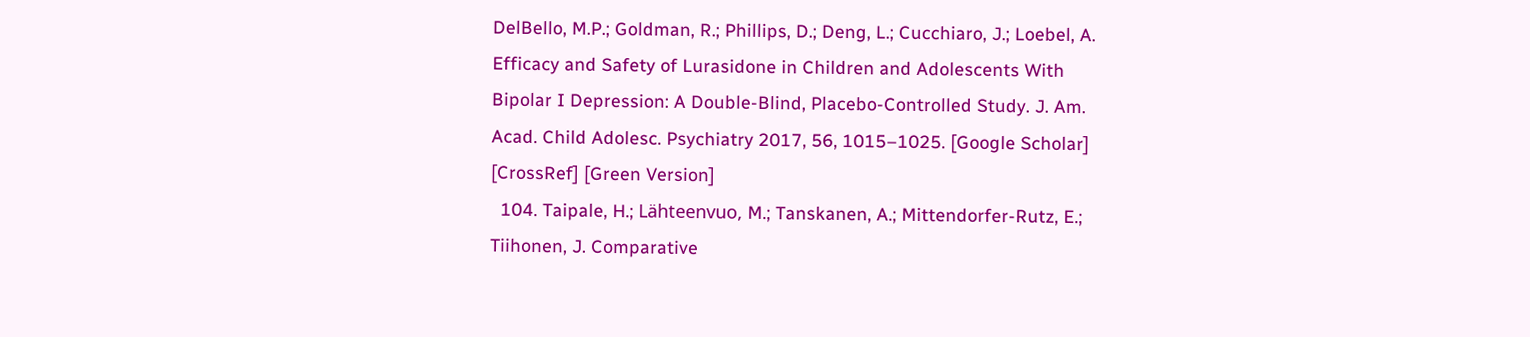DelBello, M.P.; Goldman, R.; Phillips, D.; Deng, L.; Cucchiaro, J.; Loebel, A. Efficacy and Safety of Lurasidone in Children and Adolescents With Bipolar I Depression: A Double-Blind, Placebo-Controlled Study. J. Am. Acad. Child Adolesc. Psychiatry 2017, 56, 1015–1025. [Google Scholar] [CrossRef] [Green Version]
  104. Taipale, H.; Lähteenvuo, M.; Tanskanen, A.; Mittendorfer-Rutz, E.; Tiihonen, J. Comparative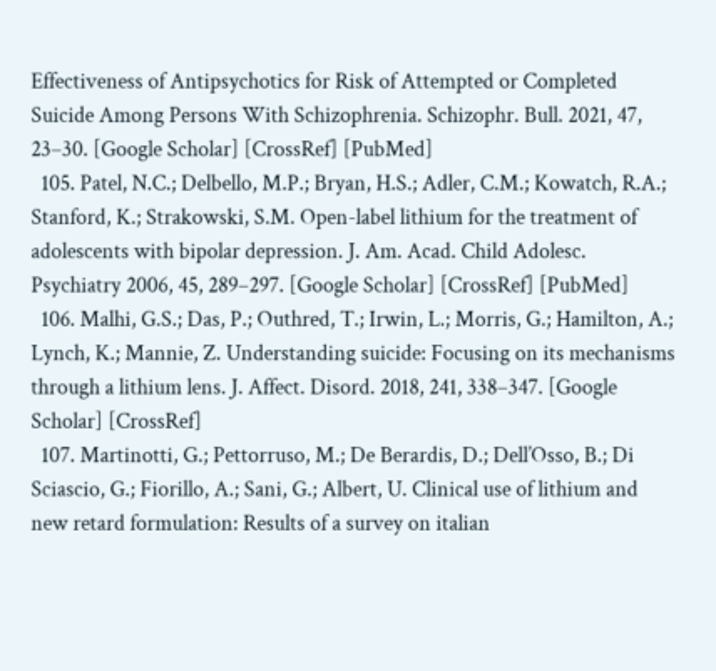Effectiveness of Antipsychotics for Risk of Attempted or Completed Suicide Among Persons With Schizophrenia. Schizophr. Bull. 2021, 47, 23–30. [Google Scholar] [CrossRef] [PubMed]
  105. Patel, N.C.; Delbello, M.P.; Bryan, H.S.; Adler, C.M.; Kowatch, R.A.; Stanford, K.; Strakowski, S.M. Open-label lithium for the treatment of adolescents with bipolar depression. J. Am. Acad. Child Adolesc. Psychiatry 2006, 45, 289–297. [Google Scholar] [CrossRef] [PubMed]
  106. Malhi, G.S.; Das, P.; Outhred, T.; Irwin, L.; Morris, G.; Hamilton, A.; Lynch, K.; Mannie, Z. Understanding suicide: Focusing on its mechanisms through a lithium lens. J. Affect. Disord. 2018, 241, 338–347. [Google Scholar] [CrossRef]
  107. Martinotti, G.; Pettorruso, M.; De Berardis, D.; Dell’Osso, B.; Di Sciascio, G.; Fiorillo, A.; Sani, G.; Albert, U. Clinical use of lithium and new retard formulation: Results of a survey on italian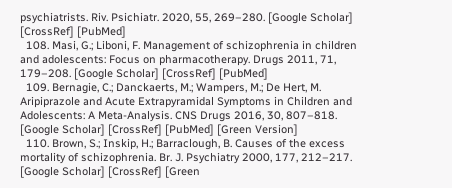psychiatrists. Riv. Psichiatr. 2020, 55, 269–280. [Google Scholar] [CrossRef] [PubMed]
  108. Masi, G.; Liboni, F. Management of schizophrenia in children and adolescents: Focus on pharmacotherapy. Drugs 2011, 71, 179–208. [Google Scholar] [CrossRef] [PubMed]
  109. Bernagie, C.; Danckaerts, M.; Wampers, M.; De Hert, M. Aripiprazole and Acute Extrapyramidal Symptoms in Children and Adolescents: A Meta-Analysis. CNS Drugs 2016, 30, 807–818. [Google Scholar] [CrossRef] [PubMed] [Green Version]
  110. Brown, S.; Inskip, H.; Barraclough, B. Causes of the excess mortality of schizophrenia. Br. J. Psychiatry 2000, 177, 212–217. [Google Scholar] [CrossRef] [Green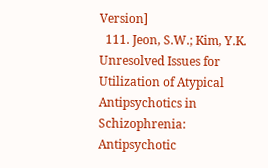Version]
  111. Jeon, S.W.; Kim, Y.K. Unresolved Issues for Utilization of Atypical Antipsychotics in Schizophrenia: Antipsychotic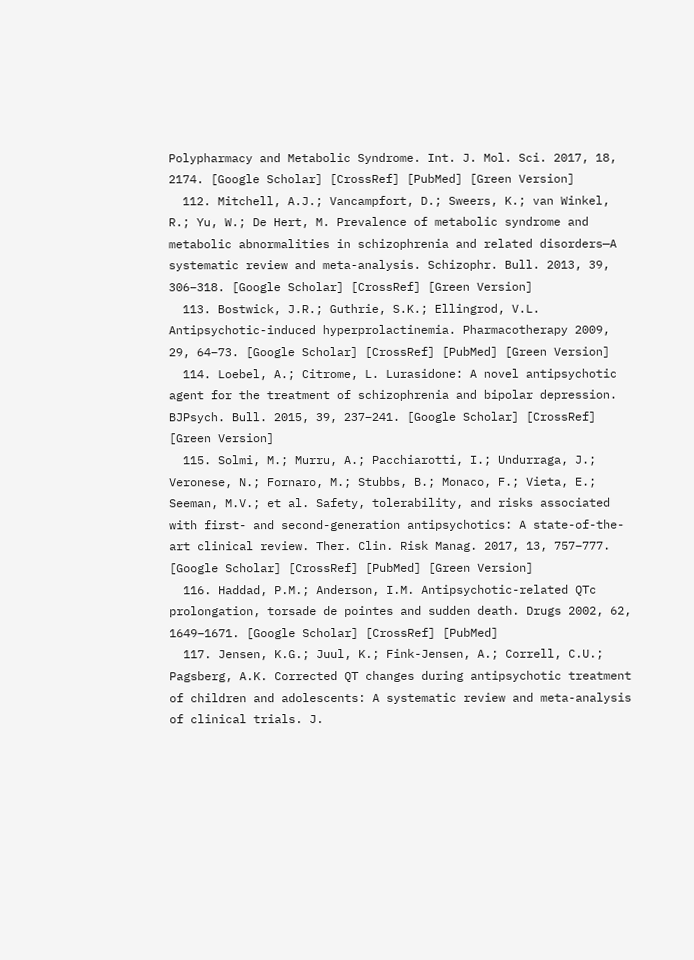Polypharmacy and Metabolic Syndrome. Int. J. Mol. Sci. 2017, 18, 2174. [Google Scholar] [CrossRef] [PubMed] [Green Version]
  112. Mitchell, A.J.; Vancampfort, D.; Sweers, K.; van Winkel, R.; Yu, W.; De Hert, M. Prevalence of metabolic syndrome and metabolic abnormalities in schizophrenia and related disorders—A systematic review and meta-analysis. Schizophr. Bull. 2013, 39, 306–318. [Google Scholar] [CrossRef] [Green Version]
  113. Bostwick, J.R.; Guthrie, S.K.; Ellingrod, V.L. Antipsychotic-induced hyperprolactinemia. Pharmacotherapy 2009, 29, 64–73. [Google Scholar] [CrossRef] [PubMed] [Green Version]
  114. Loebel, A.; Citrome, L. Lurasidone: A novel antipsychotic agent for the treatment of schizophrenia and bipolar depression. BJPsych. Bull. 2015, 39, 237–241. [Google Scholar] [CrossRef] [Green Version]
  115. Solmi, M.; Murru, A.; Pacchiarotti, I.; Undurraga, J.; Veronese, N.; Fornaro, M.; Stubbs, B.; Monaco, F.; Vieta, E.; Seeman, M.V.; et al. Safety, tolerability, and risks associated with first- and second-generation antipsychotics: A state-of-the-art clinical review. Ther. Clin. Risk Manag. 2017, 13, 757–777. [Google Scholar] [CrossRef] [PubMed] [Green Version]
  116. Haddad, P.M.; Anderson, I.M. Antipsychotic-related QTc prolongation, torsade de pointes and sudden death. Drugs 2002, 62, 1649–1671. [Google Scholar] [CrossRef] [PubMed]
  117. Jensen, K.G.; Juul, K.; Fink-Jensen, A.; Correll, C.U.; Pagsberg, A.K. Corrected QT changes during antipsychotic treatment of children and adolescents: A systematic review and meta-analysis of clinical trials. J.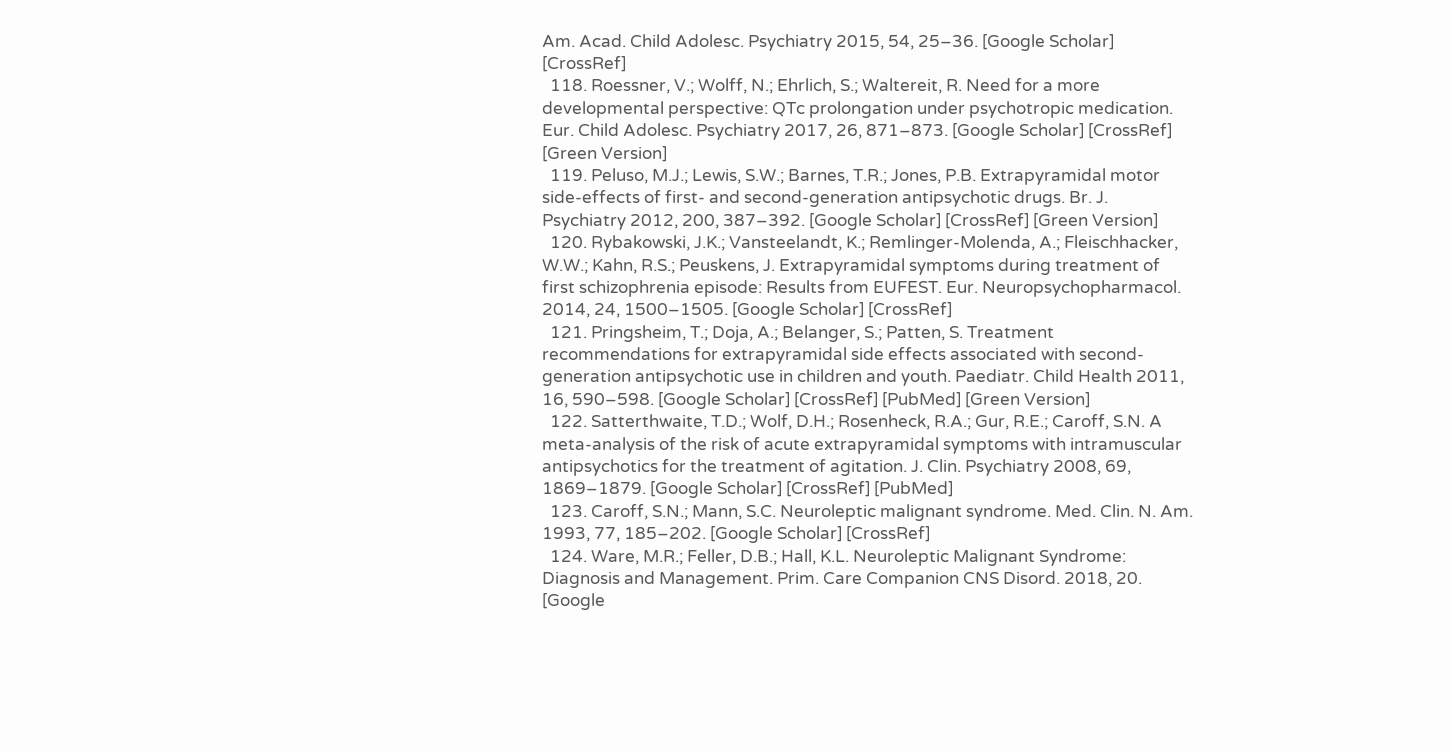Am. Acad. Child Adolesc. Psychiatry 2015, 54, 25–36. [Google Scholar] [CrossRef]
  118. Roessner, V.; Wolff, N.; Ehrlich, S.; Waltereit, R. Need for a more developmental perspective: QTc prolongation under psychotropic medication. Eur. Child Adolesc. Psychiatry 2017, 26, 871–873. [Google Scholar] [CrossRef] [Green Version]
  119. Peluso, M.J.; Lewis, S.W.; Barnes, T.R.; Jones, P.B. Extrapyramidal motor side-effects of first- and second-generation antipsychotic drugs. Br. J. Psychiatry 2012, 200, 387–392. [Google Scholar] [CrossRef] [Green Version]
  120. Rybakowski, J.K.; Vansteelandt, K.; Remlinger-Molenda, A.; Fleischhacker, W.W.; Kahn, R.S.; Peuskens, J. Extrapyramidal symptoms during treatment of first schizophrenia episode: Results from EUFEST. Eur. Neuropsychopharmacol. 2014, 24, 1500–1505. [Google Scholar] [CrossRef]
  121. Pringsheim, T.; Doja, A.; Belanger, S.; Patten, S. Treatment recommendations for extrapyramidal side effects associated with second-generation antipsychotic use in children and youth. Paediatr. Child Health 2011, 16, 590–598. [Google Scholar] [CrossRef] [PubMed] [Green Version]
  122. Satterthwaite, T.D.; Wolf, D.H.; Rosenheck, R.A.; Gur, R.E.; Caroff, S.N. A meta-analysis of the risk of acute extrapyramidal symptoms with intramuscular antipsychotics for the treatment of agitation. J. Clin. Psychiatry 2008, 69, 1869–1879. [Google Scholar] [CrossRef] [PubMed]
  123. Caroff, S.N.; Mann, S.C. Neuroleptic malignant syndrome. Med. Clin. N. Am. 1993, 77, 185–202. [Google Scholar] [CrossRef]
  124. Ware, M.R.; Feller, D.B.; Hall, K.L. Neuroleptic Malignant Syndrome: Diagnosis and Management. Prim. Care Companion CNS Disord. 2018, 20. [Google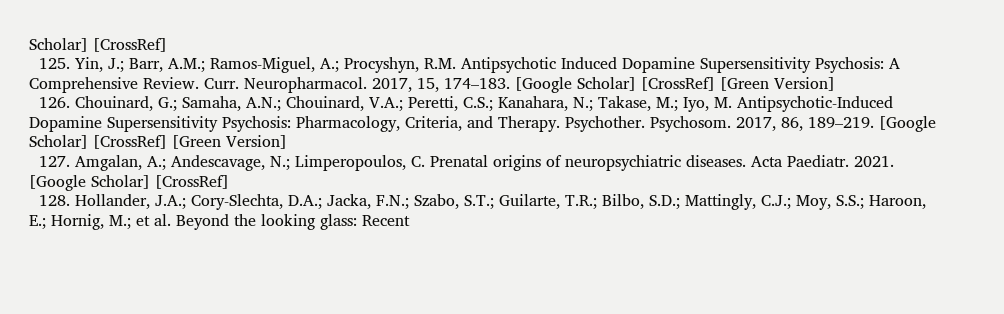Scholar] [CrossRef]
  125. Yin, J.; Barr, A.M.; Ramos-Miguel, A.; Procyshyn, R.M. Antipsychotic Induced Dopamine Supersensitivity Psychosis: A Comprehensive Review. Curr. Neuropharmacol. 2017, 15, 174–183. [Google Scholar] [CrossRef] [Green Version]
  126. Chouinard, G.; Samaha, A.N.; Chouinard, V.A.; Peretti, C.S.; Kanahara, N.; Takase, M.; Iyo, M. Antipsychotic-Induced Dopamine Supersensitivity Psychosis: Pharmacology, Criteria, and Therapy. Psychother. Psychosom. 2017, 86, 189–219. [Google Scholar] [CrossRef] [Green Version]
  127. Amgalan, A.; Andescavage, N.; Limperopoulos, C. Prenatal origins of neuropsychiatric diseases. Acta Paediatr. 2021. [Google Scholar] [CrossRef]
  128. Hollander, J.A.; Cory-Slechta, D.A.; Jacka, F.N.; Szabo, S.T.; Guilarte, T.R.; Bilbo, S.D.; Mattingly, C.J.; Moy, S.S.; Haroon, E.; Hornig, M.; et al. Beyond the looking glass: Recent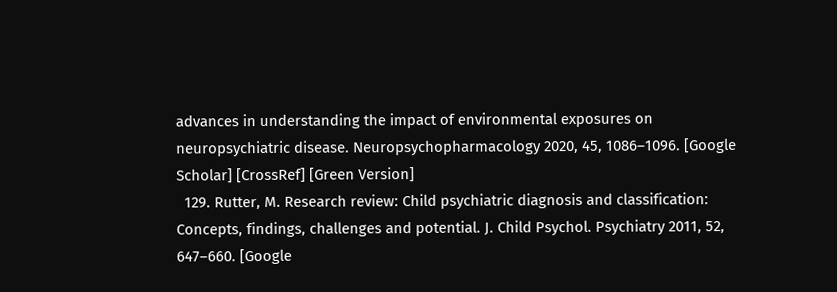advances in understanding the impact of environmental exposures on neuropsychiatric disease. Neuropsychopharmacology 2020, 45, 1086–1096. [Google Scholar] [CrossRef] [Green Version]
  129. Rutter, M. Research review: Child psychiatric diagnosis and classification: Concepts, findings, challenges and potential. J. Child Psychol. Psychiatry 2011, 52, 647–660. [Google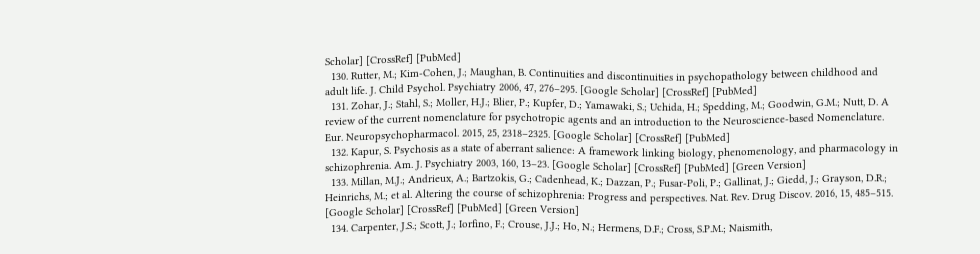Scholar] [CrossRef] [PubMed]
  130. Rutter, M.; Kim-Cohen, J.; Maughan, B. Continuities and discontinuities in psychopathology between childhood and adult life. J. Child Psychol. Psychiatry 2006, 47, 276–295. [Google Scholar] [CrossRef] [PubMed]
  131. Zohar, J.; Stahl, S.; Moller, H.J.; Blier, P.; Kupfer, D.; Yamawaki, S.; Uchida, H.; Spedding, M.; Goodwin, G.M.; Nutt, D. A review of the current nomenclature for psychotropic agents and an introduction to the Neuroscience-based Nomenclature. Eur. Neuropsychopharmacol. 2015, 25, 2318–2325. [Google Scholar] [CrossRef] [PubMed]
  132. Kapur, S. Psychosis as a state of aberrant salience: A framework linking biology, phenomenology, and pharmacology in schizophrenia. Am. J. Psychiatry 2003, 160, 13–23. [Google Scholar] [CrossRef] [PubMed] [Green Version]
  133. Millan, M.J.; Andrieux, A.; Bartzokis, G.; Cadenhead, K.; Dazzan, P.; Fusar-Poli, P.; Gallinat, J.; Giedd, J.; Grayson, D.R.; Heinrichs, M.; et al. Altering the course of schizophrenia: Progress and perspectives. Nat. Rev. Drug Discov. 2016, 15, 485–515. [Google Scholar] [CrossRef] [PubMed] [Green Version]
  134. Carpenter, J.S.; Scott, J.; Iorfino, F.; Crouse, J.J.; Ho, N.; Hermens, D.F.; Cross, S.P.M.; Naismith,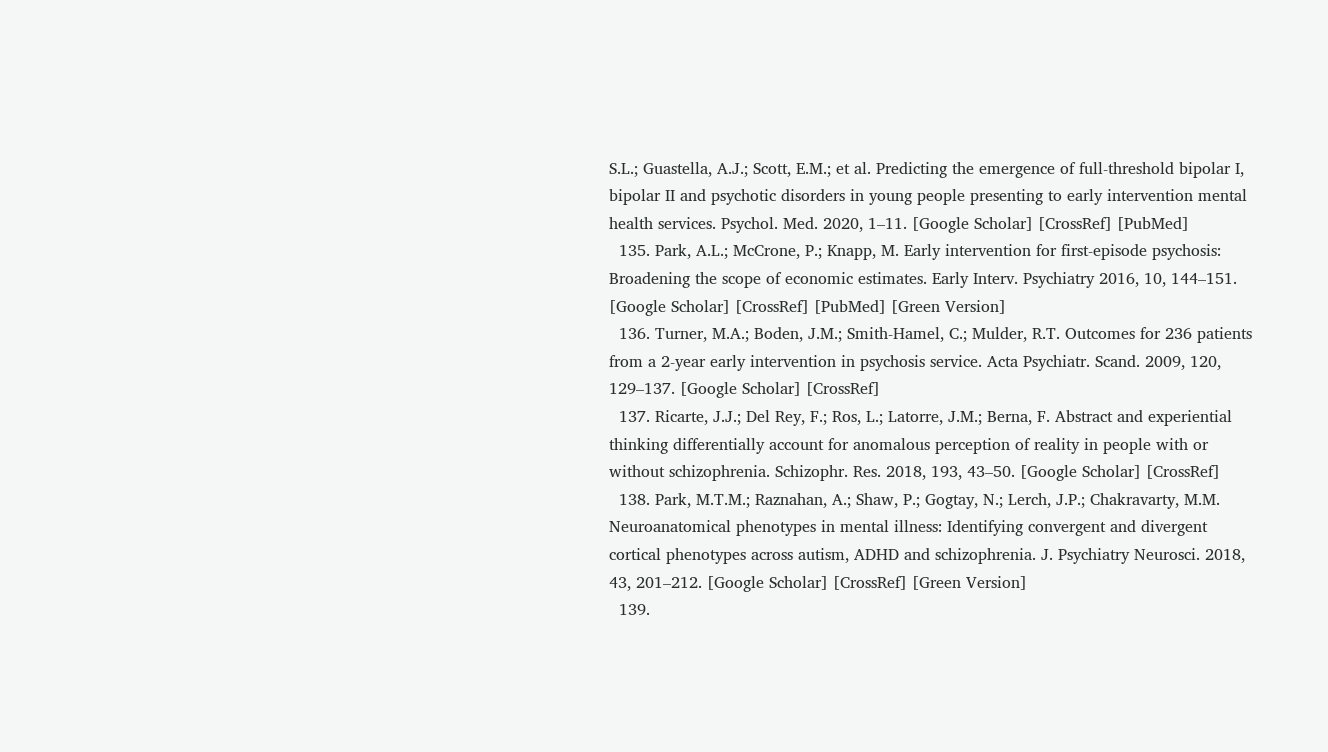S.L.; Guastella, A.J.; Scott, E.M.; et al. Predicting the emergence of full-threshold bipolar I, bipolar II and psychotic disorders in young people presenting to early intervention mental health services. Psychol. Med. 2020, 1–11. [Google Scholar] [CrossRef] [PubMed]
  135. Park, A.L.; McCrone, P.; Knapp, M. Early intervention for first-episode psychosis: Broadening the scope of economic estimates. Early Interv. Psychiatry 2016, 10, 144–151. [Google Scholar] [CrossRef] [PubMed] [Green Version]
  136. Turner, M.A.; Boden, J.M.; Smith-Hamel, C.; Mulder, R.T. Outcomes for 236 patients from a 2-year early intervention in psychosis service. Acta Psychiatr. Scand. 2009, 120, 129–137. [Google Scholar] [CrossRef]
  137. Ricarte, J.J.; Del Rey, F.; Ros, L.; Latorre, J.M.; Berna, F. Abstract and experiential thinking differentially account for anomalous perception of reality in people with or without schizophrenia. Schizophr. Res. 2018, 193, 43–50. [Google Scholar] [CrossRef]
  138. Park, M.T.M.; Raznahan, A.; Shaw, P.; Gogtay, N.; Lerch, J.P.; Chakravarty, M.M. Neuroanatomical phenotypes in mental illness: Identifying convergent and divergent cortical phenotypes across autism, ADHD and schizophrenia. J. Psychiatry Neurosci. 2018, 43, 201–212. [Google Scholar] [CrossRef] [Green Version]
  139.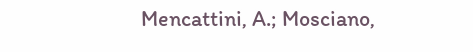Mencattini, A.; Mosciano,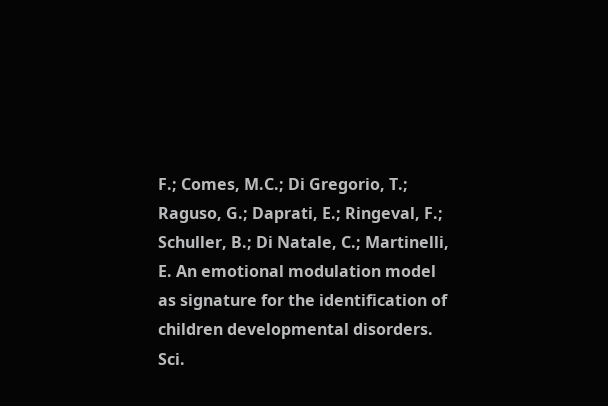F.; Comes, M.C.; Di Gregorio, T.; Raguso, G.; Daprati, E.; Ringeval, F.; Schuller, B.; Di Natale, C.; Martinelli, E. An emotional modulation model as signature for the identification of children developmental disorders. Sci.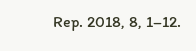Rep. 2018, 8, 1–12.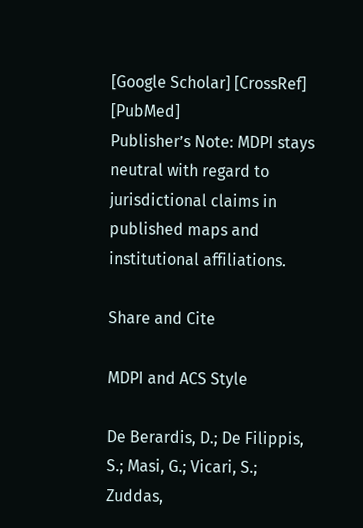[Google Scholar] [CrossRef] [PubMed]
Publisher’s Note: MDPI stays neutral with regard to jurisdictional claims in published maps and institutional affiliations.

Share and Cite

MDPI and ACS Style

De Berardis, D.; De Filippis, S.; Masi, G.; Vicari, S.; Zuddas,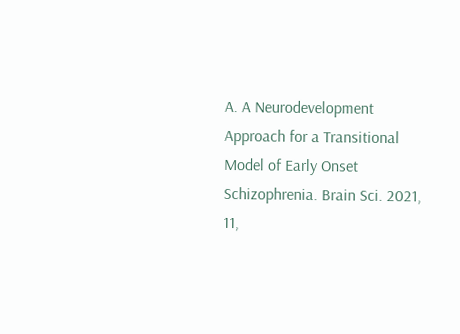A. A Neurodevelopment Approach for a Transitional Model of Early Onset Schizophrenia. Brain Sci. 2021, 11,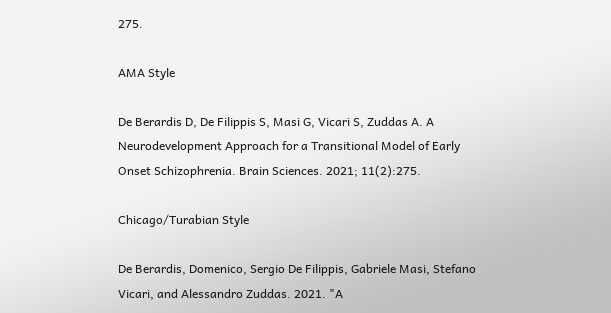275.

AMA Style

De Berardis D, De Filippis S, Masi G, Vicari S, Zuddas A. A Neurodevelopment Approach for a Transitional Model of Early Onset Schizophrenia. Brain Sciences. 2021; 11(2):275.

Chicago/Turabian Style

De Berardis, Domenico, Sergio De Filippis, Gabriele Masi, Stefano Vicari, and Alessandro Zuddas. 2021. "A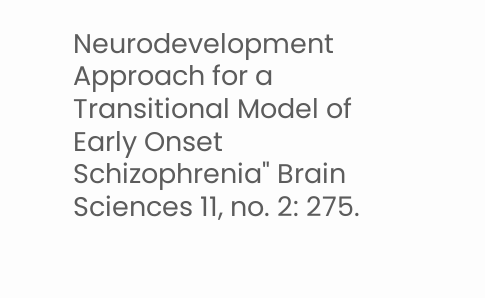Neurodevelopment Approach for a Transitional Model of Early Onset Schizophrenia" Brain Sciences 11, no. 2: 275.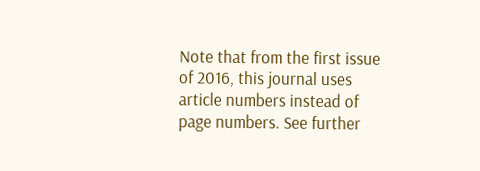Note that from the first issue of 2016, this journal uses article numbers instead of page numbers. See further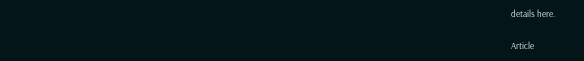details here.

Article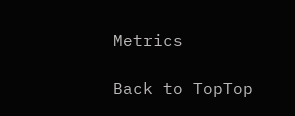Metrics

Back to TopTop